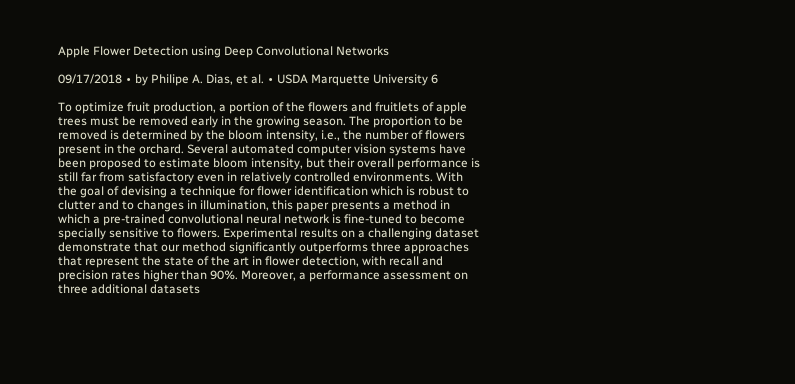Apple Flower Detection using Deep Convolutional Networks

09/17/2018 ∙ by Philipe A. Dias, et al. ∙ USDA Marquette University 6

To optimize fruit production, a portion of the flowers and fruitlets of apple trees must be removed early in the growing season. The proportion to be removed is determined by the bloom intensity, i.e., the number of flowers present in the orchard. Several automated computer vision systems have been proposed to estimate bloom intensity, but their overall performance is still far from satisfactory even in relatively controlled environments. With the goal of devising a technique for flower identification which is robust to clutter and to changes in illumination, this paper presents a method in which a pre-trained convolutional neural network is fine-tuned to become specially sensitive to flowers. Experimental results on a challenging dataset demonstrate that our method significantly outperforms three approaches that represent the state of the art in flower detection, with recall and precision rates higher than 90%. Moreover, a performance assessment on three additional datasets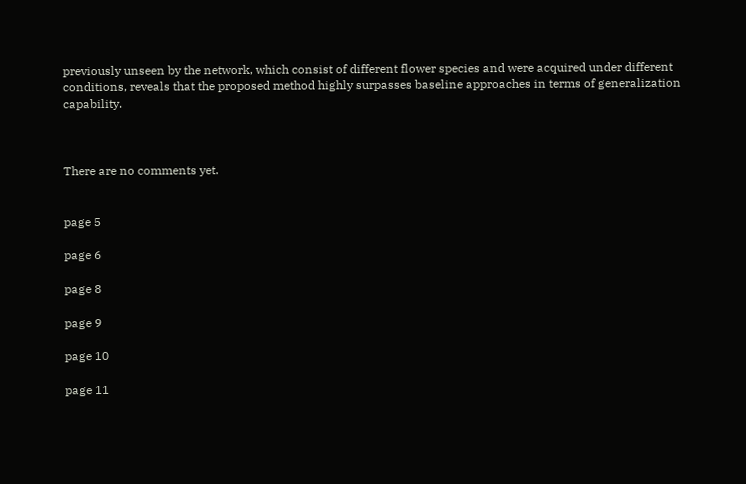previously unseen by the network, which consist of different flower species and were acquired under different conditions, reveals that the proposed method highly surpasses baseline approaches in terms of generalization capability.



There are no comments yet.


page 5

page 6

page 8

page 9

page 10

page 11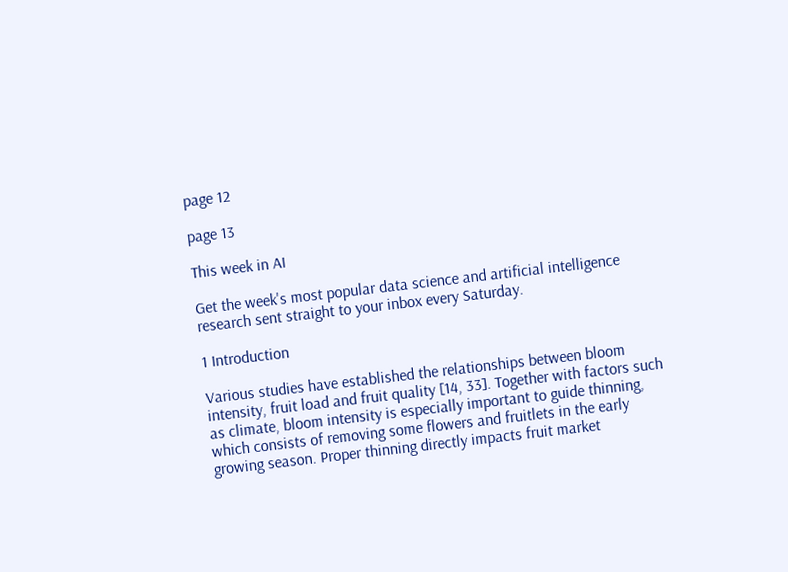page 12

page 13

This week in AI

Get the week's most popular data science and artificial intelligence research sent straight to your inbox every Saturday.

1 Introduction

Various studies have established the relationships between bloom intensity, fruit load and fruit quality [14, 33]. Together with factors such as climate, bloom intensity is especially important to guide thinning, which consists of removing some flowers and fruitlets in the early growing season. Proper thinning directly impacts fruit market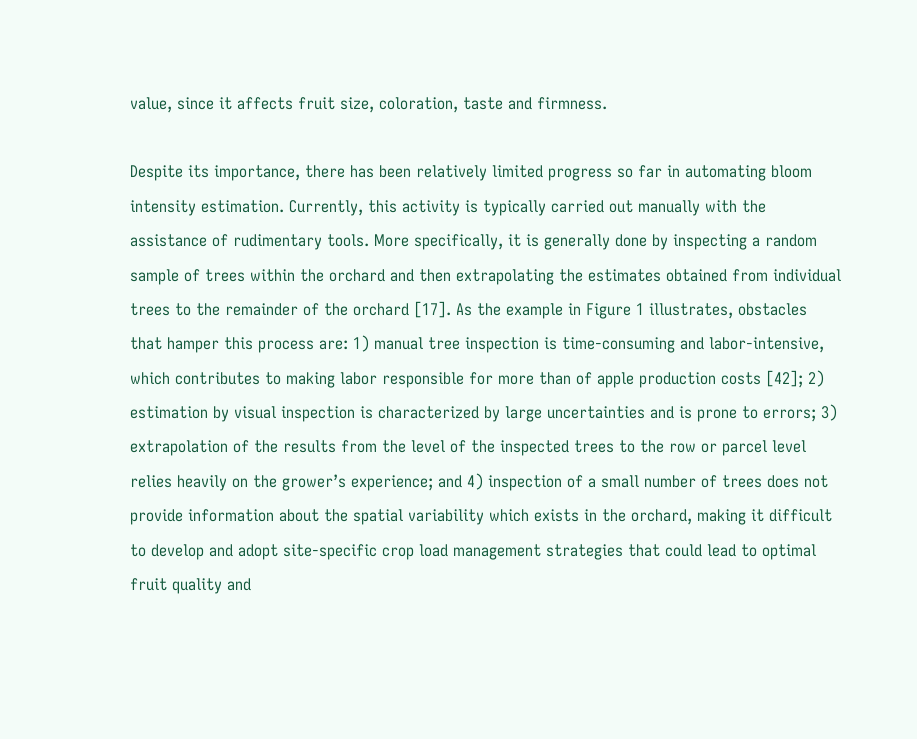value, since it affects fruit size, coloration, taste and firmness.

Despite its importance, there has been relatively limited progress so far in automating bloom intensity estimation. Currently, this activity is typically carried out manually with the assistance of rudimentary tools. More specifically, it is generally done by inspecting a random sample of trees within the orchard and then extrapolating the estimates obtained from individual trees to the remainder of the orchard [17]. As the example in Figure 1 illustrates, obstacles that hamper this process are: 1) manual tree inspection is time-consuming and labor-intensive, which contributes to making labor responsible for more than of apple production costs [42]; 2) estimation by visual inspection is characterized by large uncertainties and is prone to errors; 3) extrapolation of the results from the level of the inspected trees to the row or parcel level relies heavily on the grower’s experience; and 4) inspection of a small number of trees does not provide information about the spatial variability which exists in the orchard, making it difficult to develop and adopt site-specific crop load management strategies that could lead to optimal fruit quality and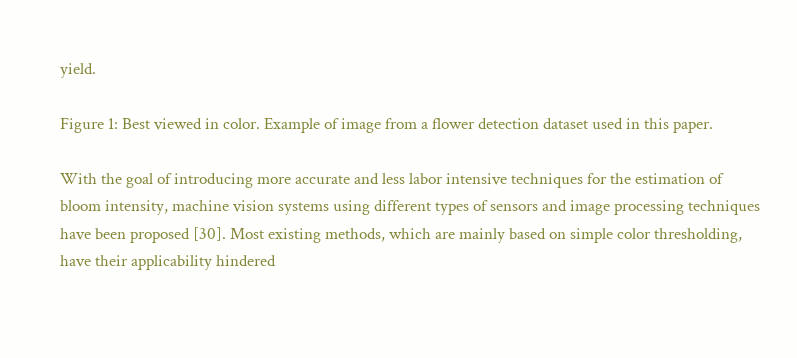yield.

Figure 1: Best viewed in color. Example of image from a flower detection dataset used in this paper.

With the goal of introducing more accurate and less labor intensive techniques for the estimation of bloom intensity, machine vision systems using different types of sensors and image processing techniques have been proposed [30]. Most existing methods, which are mainly based on simple color thresholding, have their applicability hindered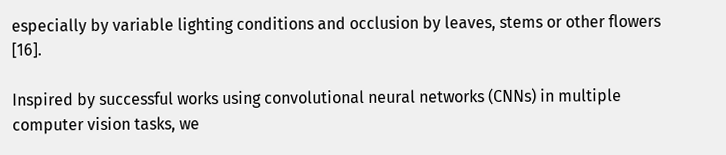especially by variable lighting conditions and occlusion by leaves, stems or other flowers [16].

Inspired by successful works using convolutional neural networks (CNNs) in multiple computer vision tasks, we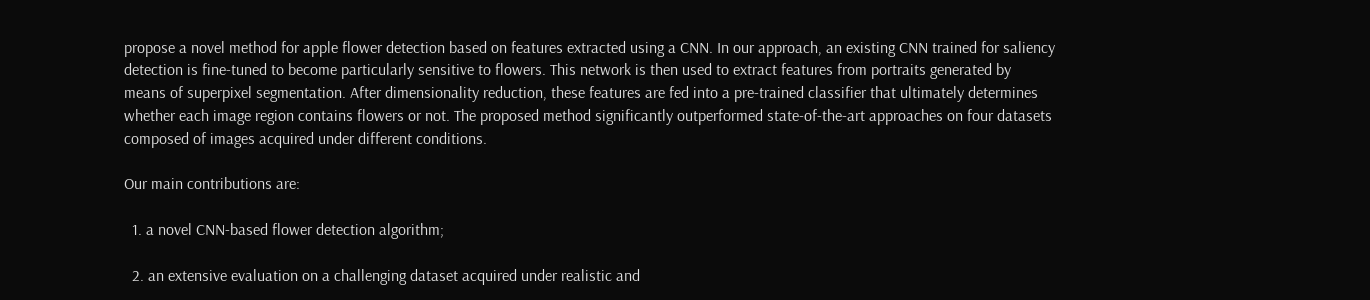propose a novel method for apple flower detection based on features extracted using a CNN. In our approach, an existing CNN trained for saliency detection is fine-tuned to become particularly sensitive to flowers. This network is then used to extract features from portraits generated by means of superpixel segmentation. After dimensionality reduction, these features are fed into a pre-trained classifier that ultimately determines whether each image region contains flowers or not. The proposed method significantly outperformed state-of-the-art approaches on four datasets composed of images acquired under different conditions.

Our main contributions are:

  1. a novel CNN-based flower detection algorithm;

  2. an extensive evaluation on a challenging dataset acquired under realistic and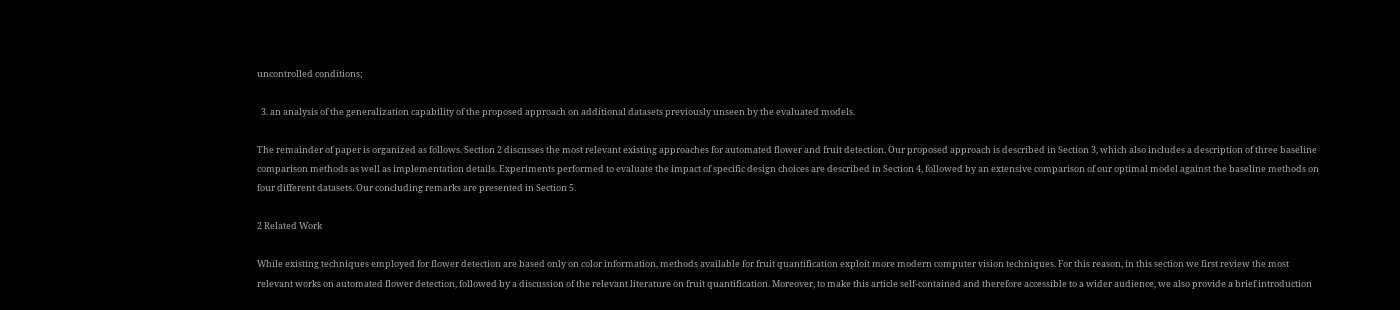uncontrolled conditions;

  3. an analysis of the generalization capability of the proposed approach on additional datasets previously unseen by the evaluated models.

The remainder of paper is organized as follows. Section 2 discusses the most relevant existing approaches for automated flower and fruit detection. Our proposed approach is described in Section 3, which also includes a description of three baseline comparison methods as well as implementation details. Experiments performed to evaluate the impact of specific design choices are described in Section 4, followed by an extensive comparison of our optimal model against the baseline methods on four different datasets. Our concluding remarks are presented in Section 5.

2 Related Work

While existing techniques employed for flower detection are based only on color information, methods available for fruit quantification exploit more modern computer vision techniques. For this reason, in this section we first review the most relevant works on automated flower detection, followed by a discussion of the relevant literature on fruit quantification. Moreover, to make this article self-contained and therefore accessible to a wider audience, we also provide a brief introduction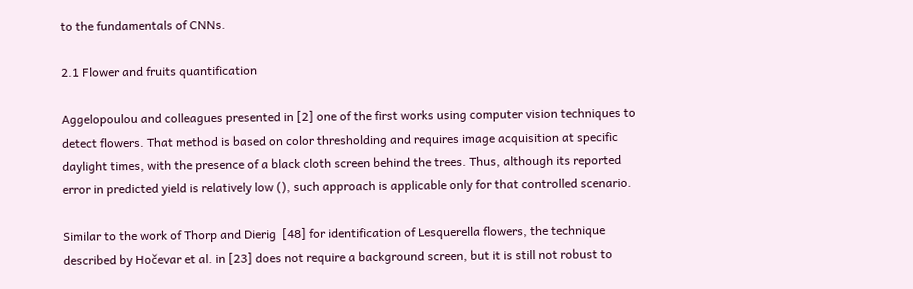to the fundamentals of CNNs.

2.1 Flower and fruits quantification

Aggelopoulou and colleagues presented in [2] one of the first works using computer vision techniques to detect flowers. That method is based on color thresholding and requires image acquisition at specific daylight times, with the presence of a black cloth screen behind the trees. Thus, although its reported error in predicted yield is relatively low (), such approach is applicable only for that controlled scenario.

Similar to the work of Thorp and Dierig  [48] for identification of Lesquerella flowers, the technique described by Hočevar et al. in [23] does not require a background screen, but it is still not robust to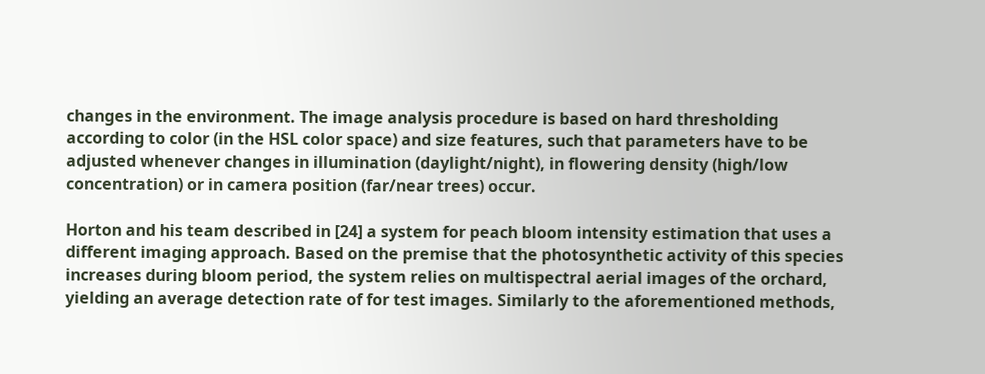changes in the environment. The image analysis procedure is based on hard thresholding according to color (in the HSL color space) and size features, such that parameters have to be adjusted whenever changes in illumination (daylight/night), in flowering density (high/low concentration) or in camera position (far/near trees) occur.

Horton and his team described in [24] a system for peach bloom intensity estimation that uses a different imaging approach. Based on the premise that the photosynthetic activity of this species increases during bloom period, the system relies on multispectral aerial images of the orchard, yielding an average detection rate of for test images. Similarly to the aforementioned methods,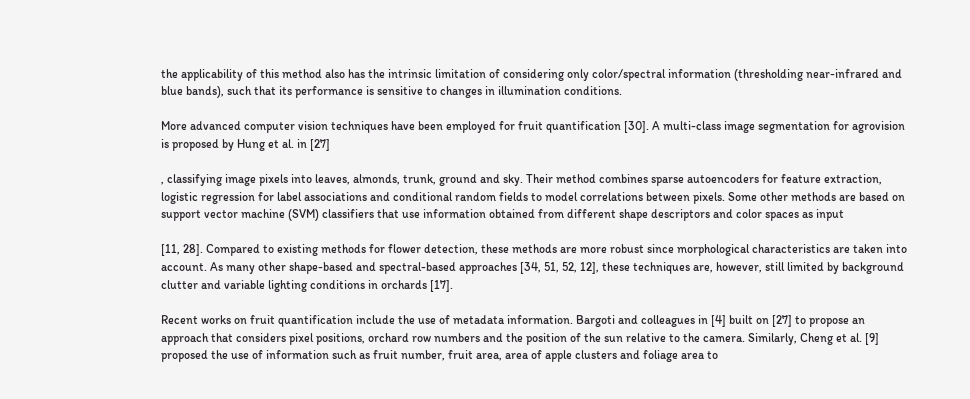the applicability of this method also has the intrinsic limitation of considering only color/spectral information (thresholding near-infrared and blue bands), such that its performance is sensitive to changes in illumination conditions.

More advanced computer vision techniques have been employed for fruit quantification [30]. A multi-class image segmentation for agrovision is proposed by Hung et al. in [27]

, classifying image pixels into leaves, almonds, trunk, ground and sky. Their method combines sparse autoencoders for feature extraction, logistic regression for label associations and conditional random fields to model correlations between pixels. Some other methods are based on support vector machine (SVM) classifiers that use information obtained from different shape descriptors and color spaces as input

[11, 28]. Compared to existing methods for flower detection, these methods are more robust since morphological characteristics are taken into account. As many other shape-based and spectral-based approaches [34, 51, 52, 12], these techniques are, however, still limited by background clutter and variable lighting conditions in orchards [17].

Recent works on fruit quantification include the use of metadata information. Bargoti and colleagues in [4] built on [27] to propose an approach that considers pixel positions, orchard row numbers and the position of the sun relative to the camera. Similarly, Cheng et al. [9] proposed the use of information such as fruit number, fruit area, area of apple clusters and foliage area to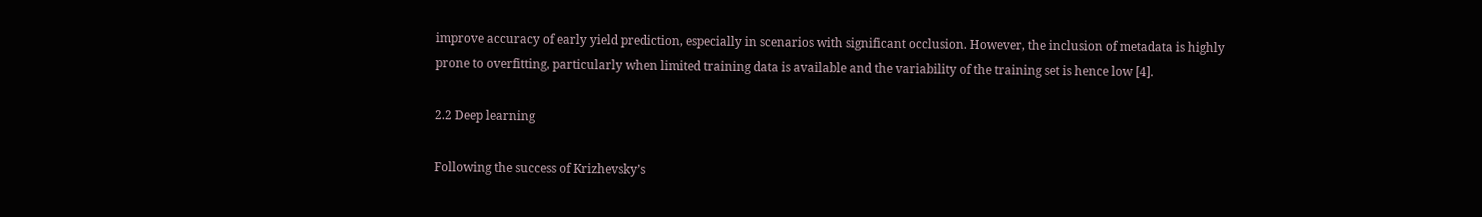improve accuracy of early yield prediction, especially in scenarios with significant occlusion. However, the inclusion of metadata is highly prone to overfitting, particularly when limited training data is available and the variability of the training set is hence low [4].

2.2 Deep learning

Following the success of Krizhevsky’s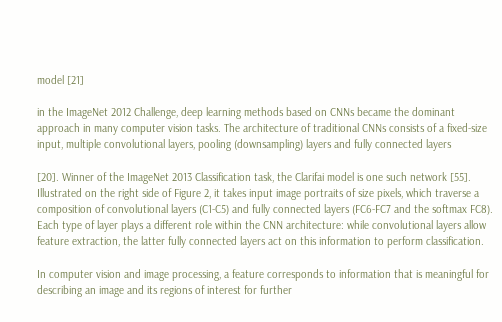model [21]

in the ImageNet 2012 Challenge, deep learning methods based on CNNs became the dominant approach in many computer vision tasks. The architecture of traditional CNNs consists of a fixed-size input, multiple convolutional layers, pooling (downsampling) layers and fully connected layers

[20]. Winner of the ImageNet 2013 Classification task, the Clarifai model is one such network [55]. Illustrated on the right side of Figure 2, it takes input image portraits of size pixels, which traverse a composition of convolutional layers (C1-C5) and fully connected layers (FC6-FC7 and the softmax FC8). Each type of layer plays a different role within the CNN architecture: while convolutional layers allow feature extraction, the latter fully connected layers act on this information to perform classification.

In computer vision and image processing, a feature corresponds to information that is meaningful for describing an image and its regions of interest for further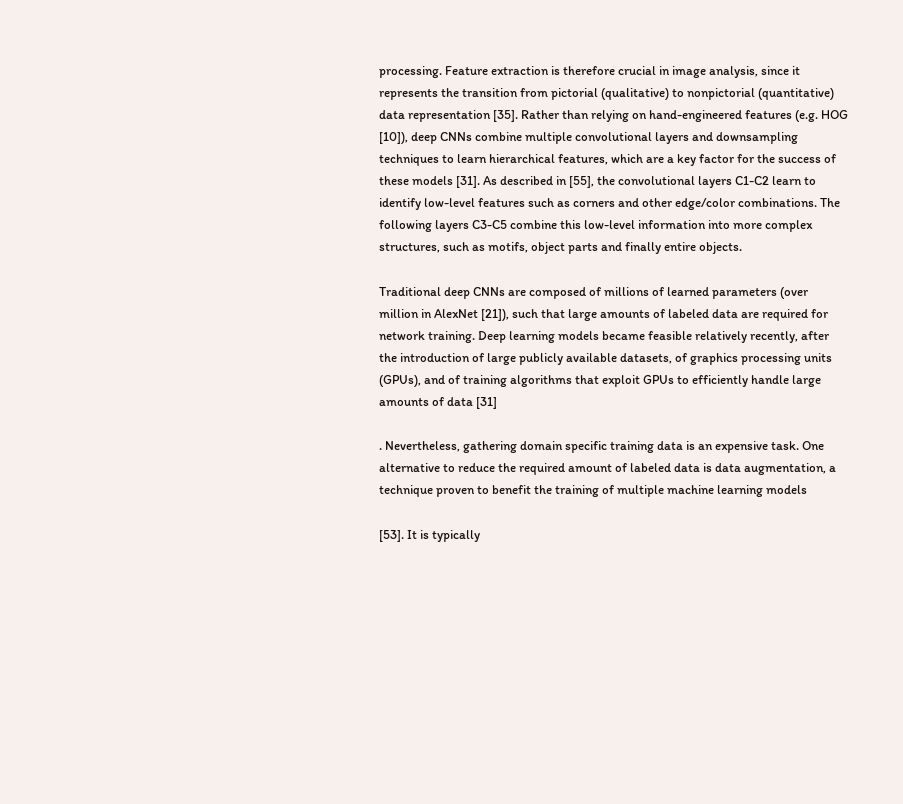processing. Feature extraction is therefore crucial in image analysis, since it represents the transition from pictorial (qualitative) to nonpictorial (quantitative) data representation [35]. Rather than relying on hand-engineered features (e.g. HOG [10]), deep CNNs combine multiple convolutional layers and downsampling techniques to learn hierarchical features, which are a key factor for the success of these models [31]. As described in [55], the convolutional layers C1-C2 learn to identify low-level features such as corners and other edge/color combinations. The following layers C3-C5 combine this low-level information into more complex structures, such as motifs, object parts and finally entire objects.

Traditional deep CNNs are composed of millions of learned parameters (over million in AlexNet [21]), such that large amounts of labeled data are required for network training. Deep learning models became feasible relatively recently, after the introduction of large publicly available datasets, of graphics processing units (GPUs), and of training algorithms that exploit GPUs to efficiently handle large amounts of data [31]

. Nevertheless, gathering domain specific training data is an expensive task. One alternative to reduce the required amount of labeled data is data augmentation, a technique proven to benefit the training of multiple machine learning models

[53]. It is typically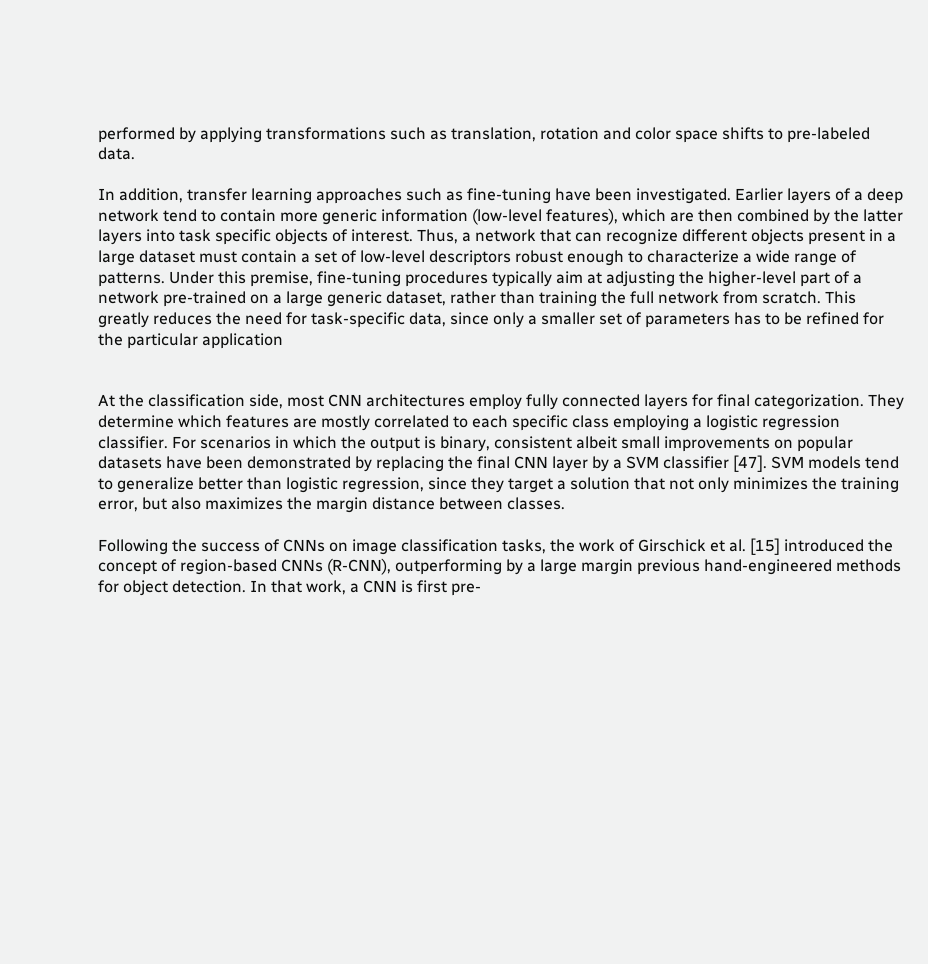performed by applying transformations such as translation, rotation and color space shifts to pre-labeled data.

In addition, transfer learning approaches such as fine-tuning have been investigated. Earlier layers of a deep network tend to contain more generic information (low-level features), which are then combined by the latter layers into task specific objects of interest. Thus, a network that can recognize different objects present in a large dataset must contain a set of low-level descriptors robust enough to characterize a wide range of patterns. Under this premise, fine-tuning procedures typically aim at adjusting the higher-level part of a network pre-trained on a large generic dataset, rather than training the full network from scratch. This greatly reduces the need for task-specific data, since only a smaller set of parameters has to be refined for the particular application


At the classification side, most CNN architectures employ fully connected layers for final categorization. They determine which features are mostly correlated to each specific class employing a logistic regression classifier. For scenarios in which the output is binary, consistent albeit small improvements on popular datasets have been demonstrated by replacing the final CNN layer by a SVM classifier [47]. SVM models tend to generalize better than logistic regression, since they target a solution that not only minimizes the training error, but also maximizes the margin distance between classes.

Following the success of CNNs on image classification tasks, the work of Girschick et al. [15] introduced the concept of region-based CNNs (R-CNN), outperforming by a large margin previous hand-engineered methods for object detection. In that work, a CNN is first pre-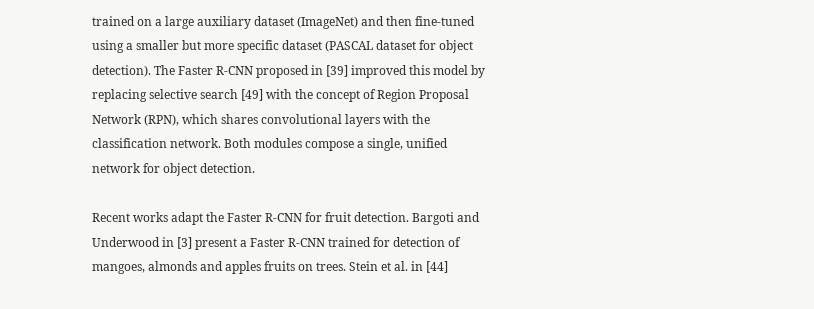trained on a large auxiliary dataset (ImageNet) and then fine-tuned using a smaller but more specific dataset (PASCAL dataset for object detection). The Faster R-CNN proposed in [39] improved this model by replacing selective search [49] with the concept of Region Proposal Network (RPN), which shares convolutional layers with the classification network. Both modules compose a single, unified network for object detection.

Recent works adapt the Faster R-CNN for fruit detection. Bargoti and Underwood in [3] present a Faster R-CNN trained for detection of mangoes, almonds and apples fruits on trees. Stein et al. in [44]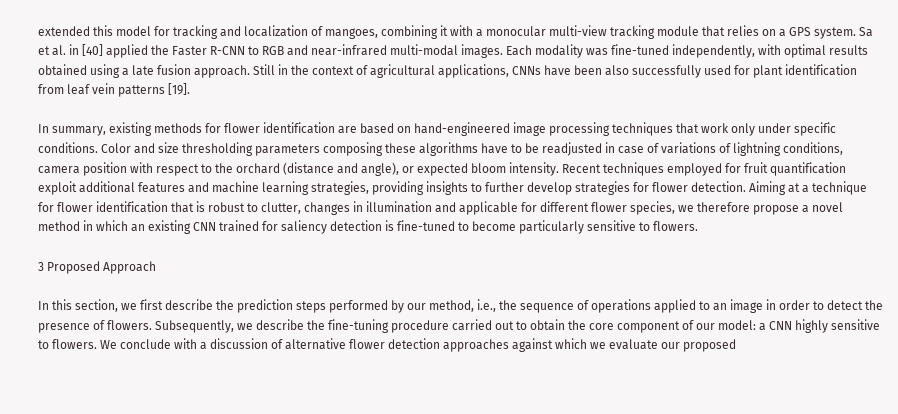extended this model for tracking and localization of mangoes, combining it with a monocular multi-view tracking module that relies on a GPS system. Sa et al. in [40] applied the Faster R-CNN to RGB and near-infrared multi-modal images. Each modality was fine-tuned independently, with optimal results obtained using a late fusion approach. Still in the context of agricultural applications, CNNs have been also successfully used for plant identification from leaf vein patterns [19].

In summary, existing methods for flower identification are based on hand-engineered image processing techniques that work only under specific conditions. Color and size thresholding parameters composing these algorithms have to be readjusted in case of variations of lightning conditions, camera position with respect to the orchard (distance and angle), or expected bloom intensity. Recent techniques employed for fruit quantification exploit additional features and machine learning strategies, providing insights to further develop strategies for flower detection. Aiming at a technique for flower identification that is robust to clutter, changes in illumination and applicable for different flower species, we therefore propose a novel method in which an existing CNN trained for saliency detection is fine-tuned to become particularly sensitive to flowers.

3 Proposed Approach

In this section, we first describe the prediction steps performed by our method, i.e., the sequence of operations applied to an image in order to detect the presence of flowers. Subsequently, we describe the fine-tuning procedure carried out to obtain the core component of our model: a CNN highly sensitive to flowers. We conclude with a discussion of alternative flower detection approaches against which we evaluate our proposed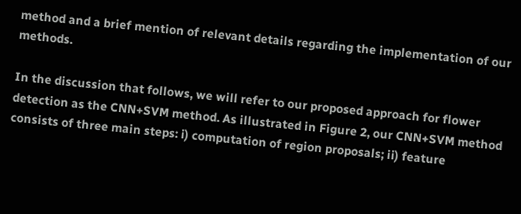method and a brief mention of relevant details regarding the implementation of our methods.

In the discussion that follows, we will refer to our proposed approach for flower detection as the CNN+SVM method. As illustrated in Figure 2, our CNN+SVM method consists of three main steps: i) computation of region proposals; ii) feature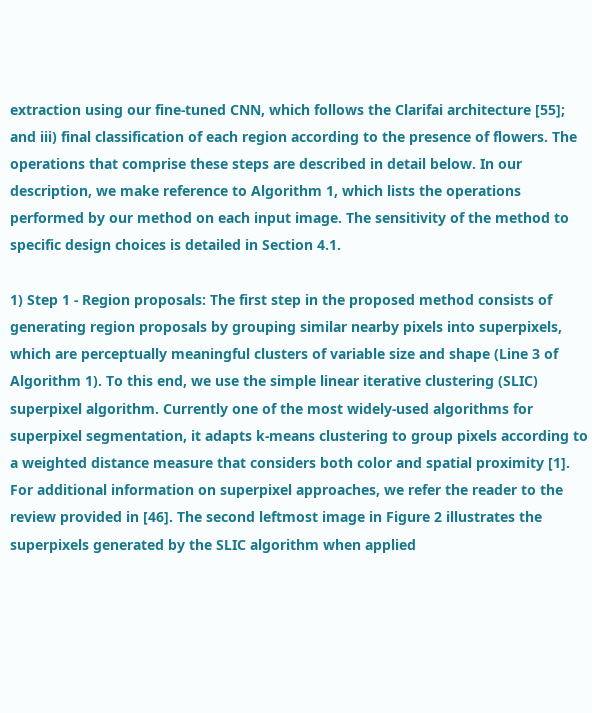extraction using our fine-tuned CNN, which follows the Clarifai architecture [55]; and iii) final classification of each region according to the presence of flowers. The operations that comprise these steps are described in detail below. In our description, we make reference to Algorithm 1, which lists the operations performed by our method on each input image. The sensitivity of the method to specific design choices is detailed in Section 4.1.

1) Step 1 - Region proposals: The first step in the proposed method consists of generating region proposals by grouping similar nearby pixels into superpixels, which are perceptually meaningful clusters of variable size and shape (Line 3 of Algorithm 1). To this end, we use the simple linear iterative clustering (SLIC) superpixel algorithm. Currently one of the most widely-used algorithms for superpixel segmentation, it adapts k-means clustering to group pixels according to a weighted distance measure that considers both color and spatial proximity [1]. For additional information on superpixel approaches, we refer the reader to the review provided in [46]. The second leftmost image in Figure 2 illustrates the superpixels generated by the SLIC algorithm when applied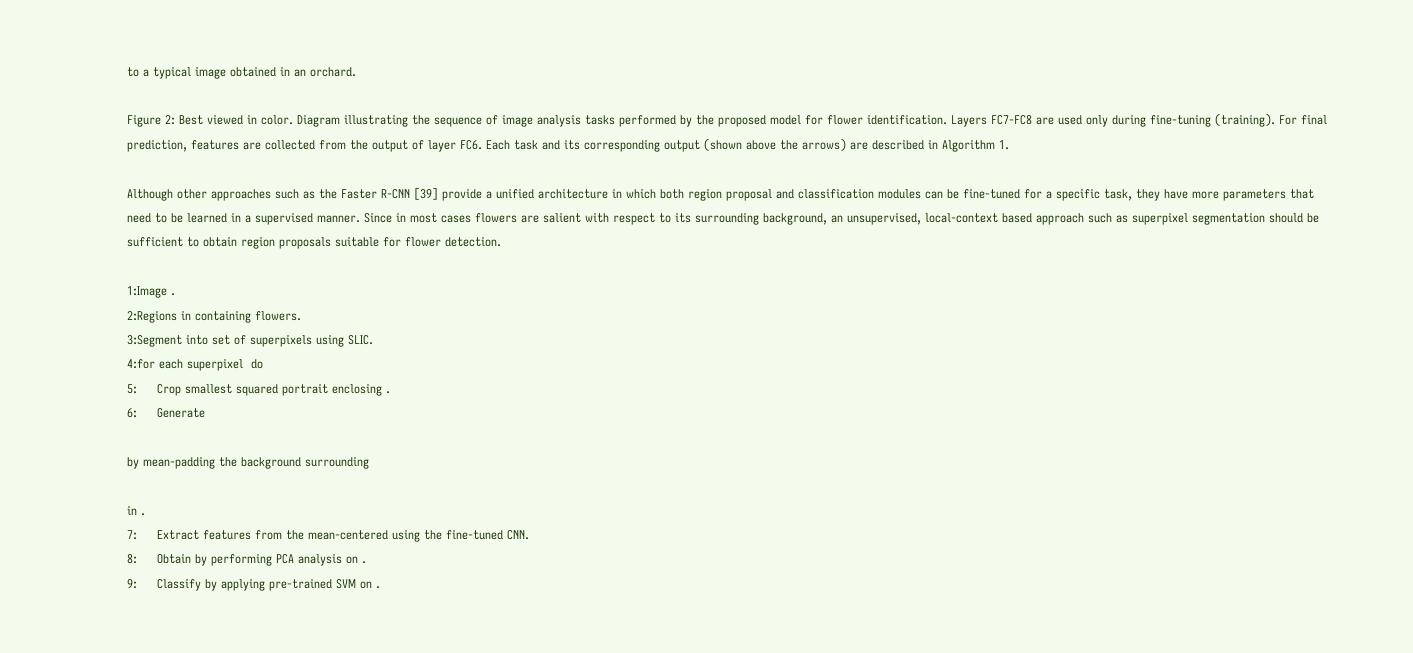to a typical image obtained in an orchard.

Figure 2: Best viewed in color. Diagram illustrating the sequence of image analysis tasks performed by the proposed model for flower identification. Layers FC7-FC8 are used only during fine-tuning (training). For final prediction, features are collected from the output of layer FC6. Each task and its corresponding output (shown above the arrows) are described in Algorithm 1.

Although other approaches such as the Faster R-CNN [39] provide a unified architecture in which both region proposal and classification modules can be fine-tuned for a specific task, they have more parameters that need to be learned in a supervised manner. Since in most cases flowers are salient with respect to its surrounding background, an unsupervised, local-context based approach such as superpixel segmentation should be sufficient to obtain region proposals suitable for flower detection.

1:Image .
2:Regions in containing flowers.
3:Segment into set of superpixels using SLIC.
4:for each superpixel  do
5:     Crop smallest squared portrait enclosing .
6:     Generate

by mean-padding the background surrounding

in .
7:     Extract features from the mean-centered using the fine-tuned CNN.
8:     Obtain by performing PCA analysis on .
9:     Classify by applying pre-trained SVM on .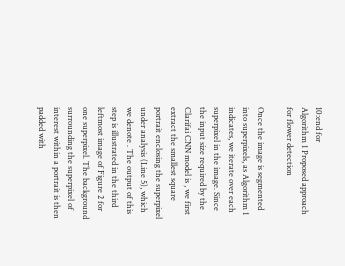10:end for
Algorithm 1 Proposed approach for flower detection

Once the image is segmented into superpixels, as Algorithm 1 indicates, we iterate over each superpixel in the image. Since the input size required by the Clarifai CNN model is , we first extract the smallest square portrait enclosing the superpixel under analysis (Line 5), which we denote . The output of this step is illustrated in the third leftmost image of Figure 2 for one superpixel. The background surrounding the superpixel of interest within a portrait is then padded with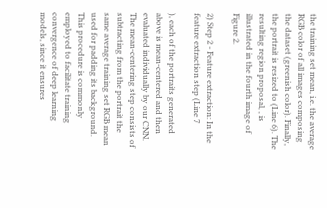the training set mean, i.e. the average RGB color of all images composing the dataset (greenish color). Finally, the portrait is resized to (Line 6). The resulting region proposal, , is illustrated in the fourth image of Figure 2.

2) Step 2 - Feature extraction: In the feature extraction step (Line 7

), each of the portraits generated above is mean-centered and then evaluated individually by our CNN. The mean-centering step consists of subtracting from the portrait the same average training set RGB mean used for padding its background. This procedure is commonly employed to facilitate training convergence of deep learning models, since it ensures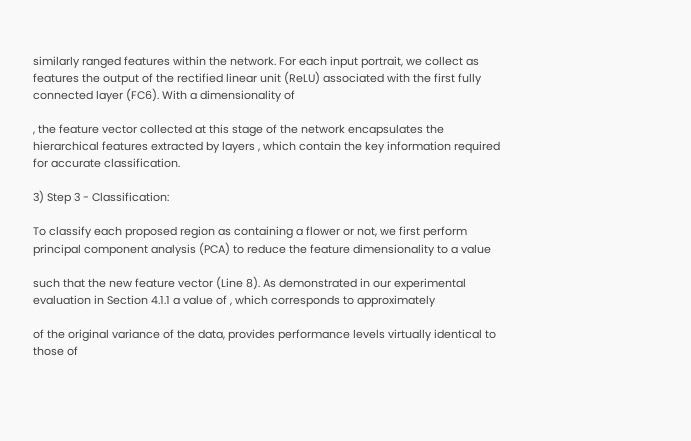similarly ranged features within the network. For each input portrait, we collect as features the output of the rectified linear unit (ReLU) associated with the first fully connected layer (FC6). With a dimensionality of

, the feature vector collected at this stage of the network encapsulates the hierarchical features extracted by layers , which contain the key information required for accurate classification.

3) Step 3 - Classification:

To classify each proposed region as containing a flower or not, we first perform principal component analysis (PCA) to reduce the feature dimensionality to a value

such that the new feature vector (Line 8). As demonstrated in our experimental evaluation in Section 4.1.1 a value of , which corresponds to approximately

of the original variance of the data, provides performance levels virtually identical to those of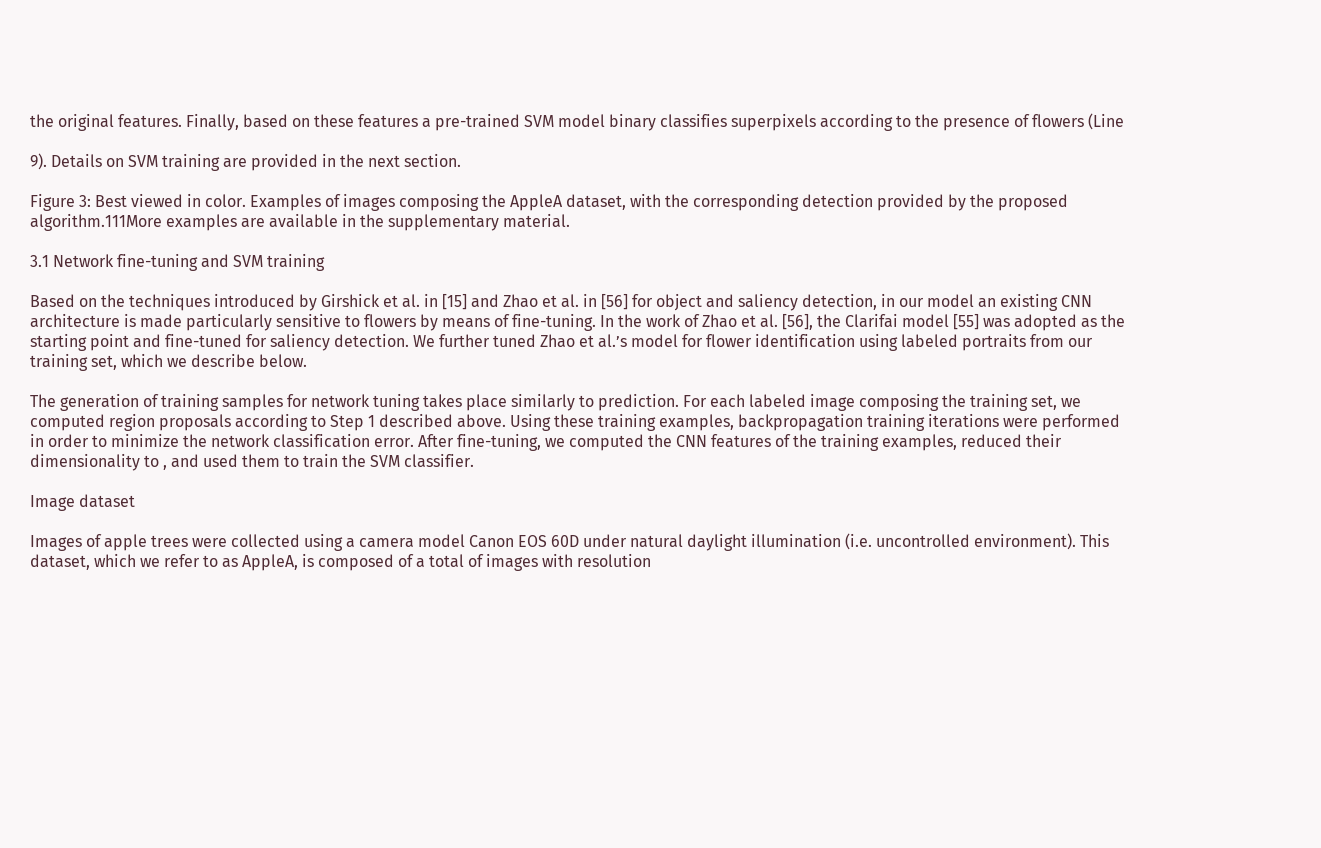the original features. Finally, based on these features a pre-trained SVM model binary classifies superpixels according to the presence of flowers (Line

9). Details on SVM training are provided in the next section.

Figure 3: Best viewed in color. Examples of images composing the AppleA dataset, with the corresponding detection provided by the proposed algorithm.111More examples are available in the supplementary material.

3.1 Network fine-tuning and SVM training

Based on the techniques introduced by Girshick et al. in [15] and Zhao et al. in [56] for object and saliency detection, in our model an existing CNN architecture is made particularly sensitive to flowers by means of fine-tuning. In the work of Zhao et al. [56], the Clarifai model [55] was adopted as the starting point and fine-tuned for saliency detection. We further tuned Zhao et al.’s model for flower identification using labeled portraits from our training set, which we describe below.

The generation of training samples for network tuning takes place similarly to prediction. For each labeled image composing the training set, we computed region proposals according to Step 1 described above. Using these training examples, backpropagation training iterations were performed in order to minimize the network classification error. After fine-tuning, we computed the CNN features of the training examples, reduced their dimensionality to , and used them to train the SVM classifier.

Image dataset

Images of apple trees were collected using a camera model Canon EOS 60D under natural daylight illumination (i.e. uncontrolled environment). This dataset, which we refer to as AppleA, is composed of a total of images with resolution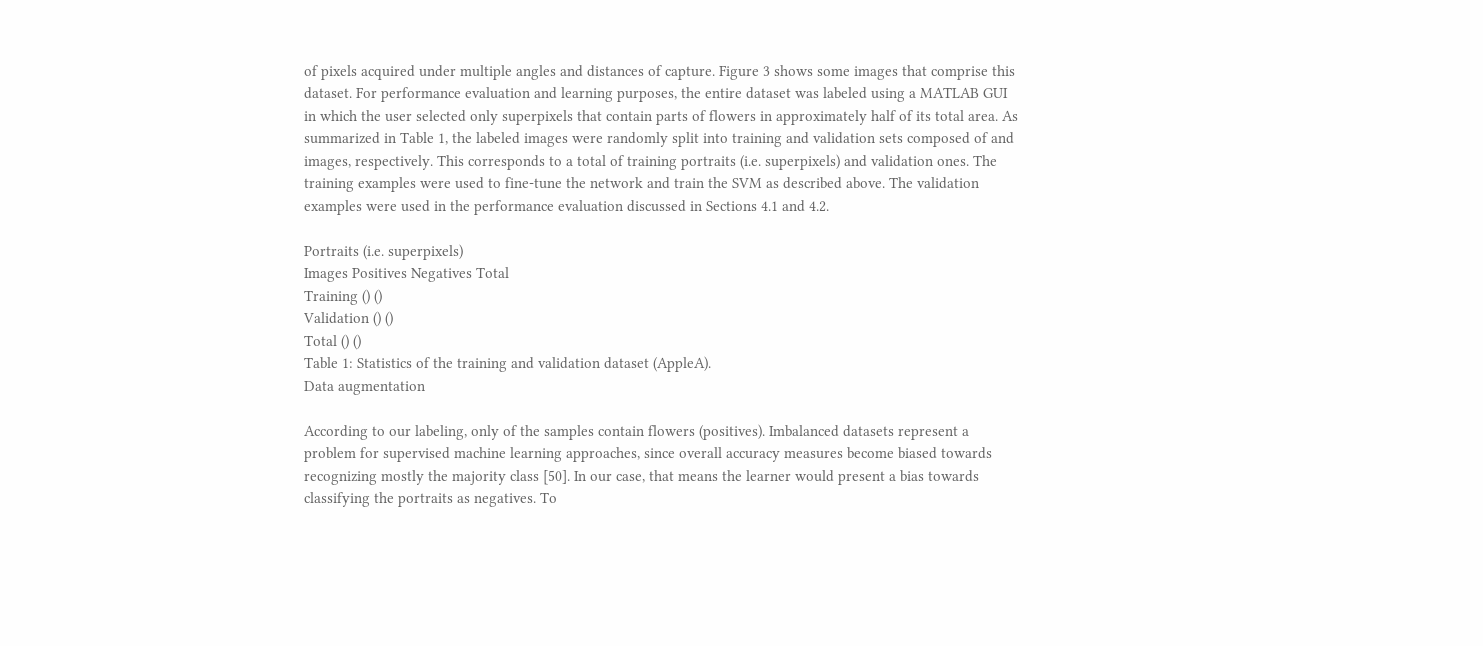of pixels acquired under multiple angles and distances of capture. Figure 3 shows some images that comprise this dataset. For performance evaluation and learning purposes, the entire dataset was labeled using a MATLAB GUI in which the user selected only superpixels that contain parts of flowers in approximately half of its total area. As summarized in Table 1, the labeled images were randomly split into training and validation sets composed of and images, respectively. This corresponds to a total of training portraits (i.e. superpixels) and validation ones. The training examples were used to fine-tune the network and train the SVM as described above. The validation examples were used in the performance evaluation discussed in Sections 4.1 and 4.2.

Portraits (i.e. superpixels)
Images Positives Negatives Total
Training () ()
Validation () ()
Total () ()
Table 1: Statistics of the training and validation dataset (AppleA).
Data augmentation

According to our labeling, only of the samples contain flowers (positives). Imbalanced datasets represent a problem for supervised machine learning approaches, since overall accuracy measures become biased towards recognizing mostly the majority class [50]. In our case, that means the learner would present a bias towards classifying the portraits as negatives. To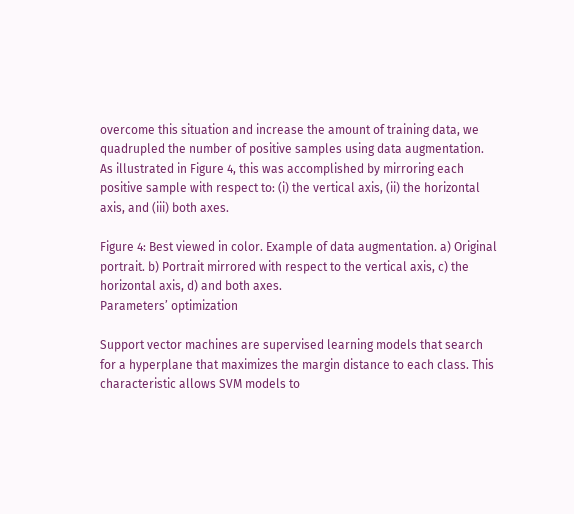overcome this situation and increase the amount of training data, we quadrupled the number of positive samples using data augmentation. As illustrated in Figure 4, this was accomplished by mirroring each positive sample with respect to: (i) the vertical axis, (ii) the horizontal axis, and (iii) both axes.

Figure 4: Best viewed in color. Example of data augmentation. a) Original portrait. b) Portrait mirrored with respect to the vertical axis, c) the horizontal axis, d) and both axes.
Parameters’ optimization

Support vector machines are supervised learning models that search for a hyperplane that maximizes the margin distance to each class. This characteristic allows SVM models to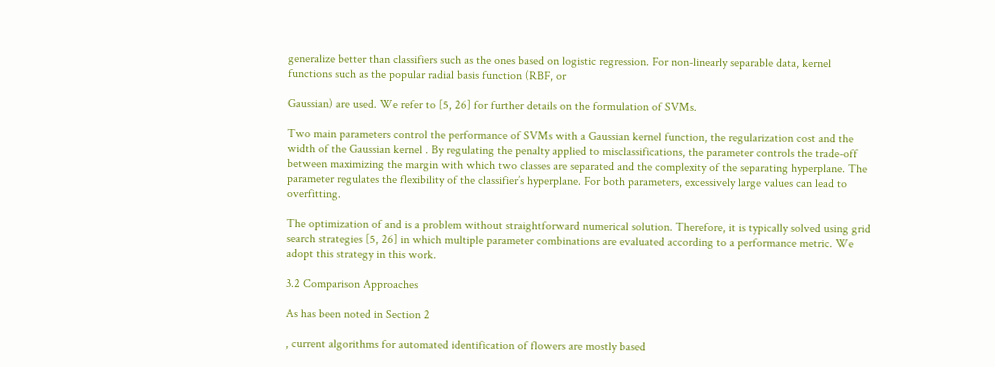generalize better than classifiers such as the ones based on logistic regression. For non-linearly separable data, kernel functions such as the popular radial basis function (RBF, or

Gaussian) are used. We refer to [5, 26] for further details on the formulation of SVMs.

Two main parameters control the performance of SVMs with a Gaussian kernel function, the regularization cost and the width of the Gaussian kernel . By regulating the penalty applied to misclassifications, the parameter controls the trade-off between maximizing the margin with which two classes are separated and the complexity of the separating hyperplane. The parameter regulates the flexibility of the classifier’s hyperplane. For both parameters, excessively large values can lead to overfitting.

The optimization of and is a problem without straightforward numerical solution. Therefore, it is typically solved using grid search strategies [5, 26] in which multiple parameter combinations are evaluated according to a performance metric. We adopt this strategy in this work.

3.2 Comparison Approaches

As has been noted in Section 2

, current algorithms for automated identification of flowers are mostly based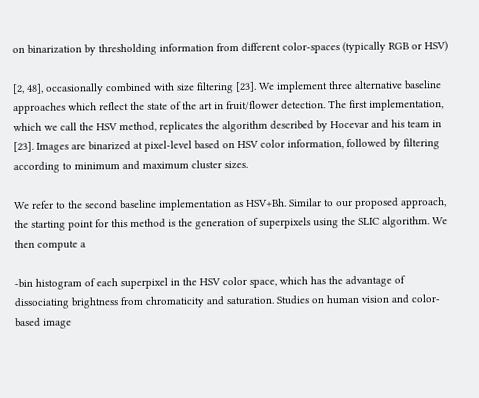on binarization by thresholding information from different color-spaces (typically RGB or HSV)

[2, 48], occasionally combined with size filtering [23]. We implement three alternative baseline approaches which reflect the state of the art in fruit/flower detection. The first implementation, which we call the HSV method, replicates the algorithm described by Hocevar and his team in [23]. Images are binarized at pixel-level based on HSV color information, followed by filtering according to minimum and maximum cluster sizes.

We refer to the second baseline implementation as HSV+Bh. Similar to our proposed approach, the starting point for this method is the generation of superpixels using the SLIC algorithm. We then compute a

-bin histogram of each superpixel in the HSV color space, which has the advantage of dissociating brightness from chromaticity and saturation. Studies on human vision and color-based image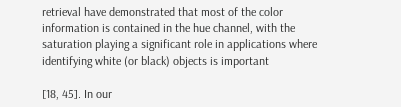retrieval have demonstrated that most of the color information is contained in the hue channel, with the saturation playing a significant role in applications where identifying white (or black) objects is important

[18, 45]. In our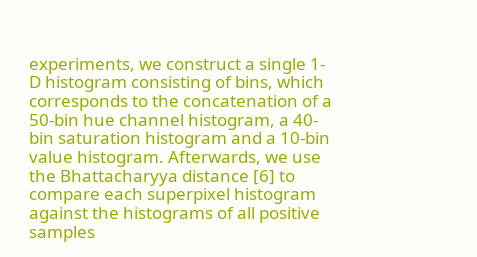experiments, we construct a single 1-D histogram consisting of bins, which corresponds to the concatenation of a 50-bin hue channel histogram, a 40-bin saturation histogram and a 10-bin value histogram. Afterwards, we use the Bhattacharyya distance [6] to compare each superpixel histogram against the histograms of all positive samples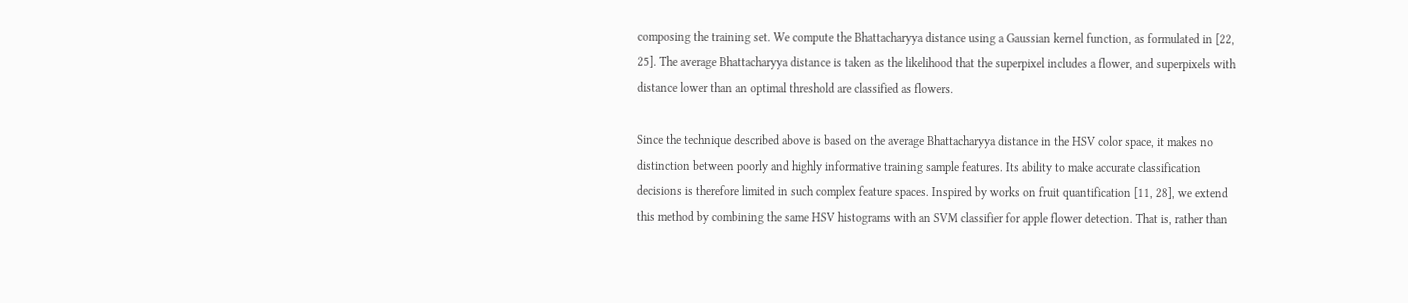composing the training set. We compute the Bhattacharyya distance using a Gaussian kernel function, as formulated in [22, 25]. The average Bhattacharyya distance is taken as the likelihood that the superpixel includes a flower, and superpixels with distance lower than an optimal threshold are classified as flowers.

Since the technique described above is based on the average Bhattacharyya distance in the HSV color space, it makes no distinction between poorly and highly informative training sample features. Its ability to make accurate classification decisions is therefore limited in such complex feature spaces. Inspired by works on fruit quantification [11, 28], we extend this method by combining the same HSV histograms with an SVM classifier for apple flower detection. That is, rather than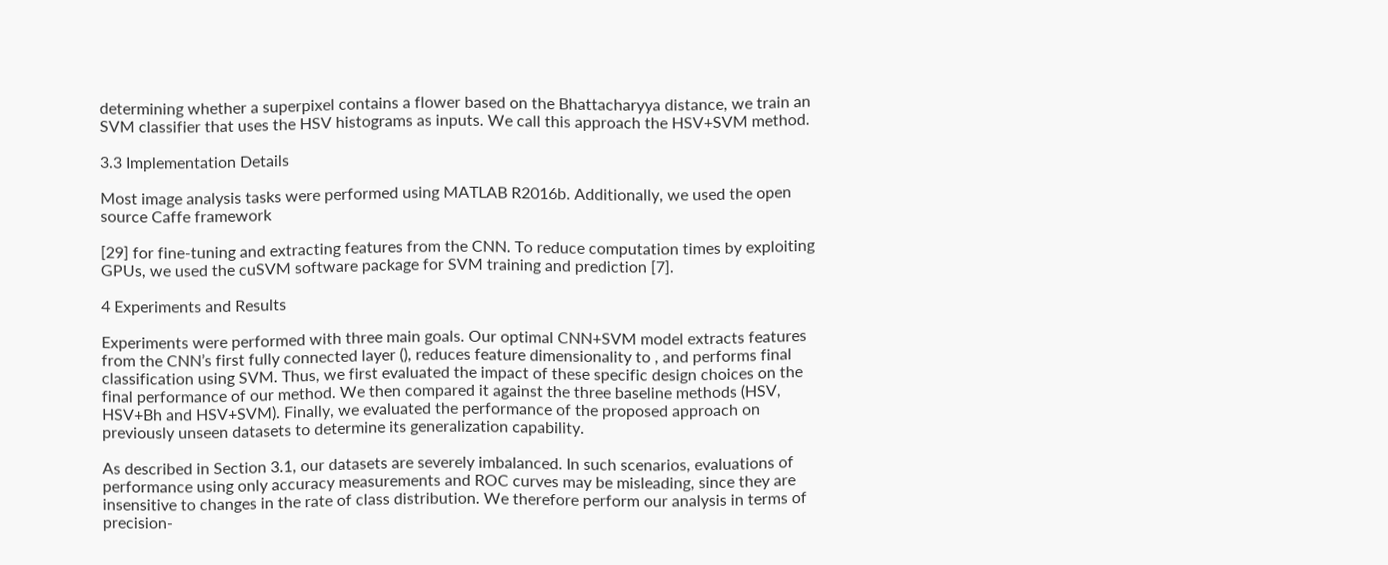determining whether a superpixel contains a flower based on the Bhattacharyya distance, we train an SVM classifier that uses the HSV histograms as inputs. We call this approach the HSV+SVM method.

3.3 Implementation Details

Most image analysis tasks were performed using MATLAB R2016b. Additionally, we used the open source Caffe framework

[29] for fine-tuning and extracting features from the CNN. To reduce computation times by exploiting GPUs, we used the cuSVM software package for SVM training and prediction [7].

4 Experiments and Results

Experiments were performed with three main goals. Our optimal CNN+SVM model extracts features from the CNN’s first fully connected layer (), reduces feature dimensionality to , and performs final classification using SVM. Thus, we first evaluated the impact of these specific design choices on the final performance of our method. We then compared it against the three baseline methods (HSV, HSV+Bh and HSV+SVM). Finally, we evaluated the performance of the proposed approach on previously unseen datasets to determine its generalization capability.

As described in Section 3.1, our datasets are severely imbalanced. In such scenarios, evaluations of performance using only accuracy measurements and ROC curves may be misleading, since they are insensitive to changes in the rate of class distribution. We therefore perform our analysis in terms of precision-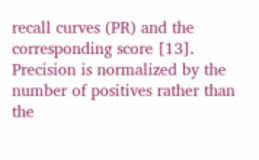recall curves (PR) and the corresponding score [13]. Precision is normalized by the number of positives rather than the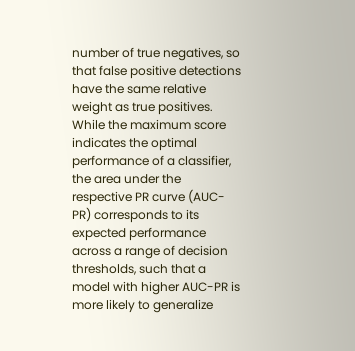number of true negatives, so that false positive detections have the same relative weight as true positives. While the maximum score indicates the optimal performance of a classifier, the area under the respective PR curve (AUC-PR) corresponds to its expected performance across a range of decision thresholds, such that a model with higher AUC-PR is more likely to generalize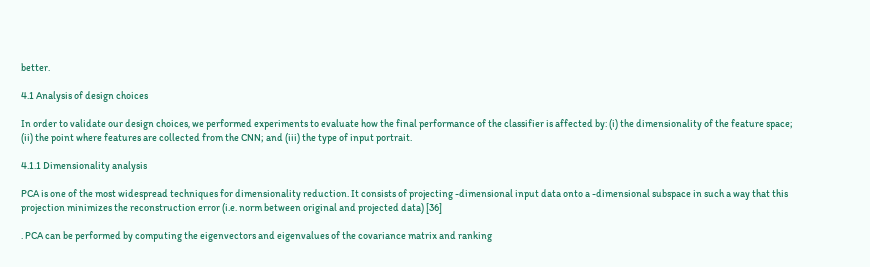better.

4.1 Analysis of design choices

In order to validate our design choices, we performed experiments to evaluate how the final performance of the classifier is affected by: (i) the dimensionality of the feature space; (ii) the point where features are collected from the CNN; and (iii) the type of input portrait.

4.1.1 Dimensionality analysis

PCA is one of the most widespread techniques for dimensionality reduction. It consists of projecting -dimensional input data onto a -dimensional subspace in such a way that this projection minimizes the reconstruction error (i.e. norm between original and projected data) [36]

. PCA can be performed by computing the eigenvectors and eigenvalues of the covariance matrix and ranking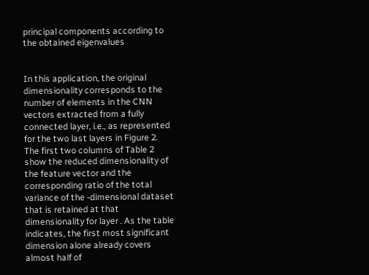principal components according to the obtained eigenvalues


In this application, the original dimensionality corresponds to the number of elements in the CNN vectors extracted from a fully connected layer, i.e., as represented for the two last layers in Figure 2. The first two columns of Table 2 show the reduced dimensionality of the feature vector and the corresponding ratio of the total variance of the -dimensional dataset that is retained at that dimensionality for layer . As the table indicates, the first most significant dimension alone already covers almost half of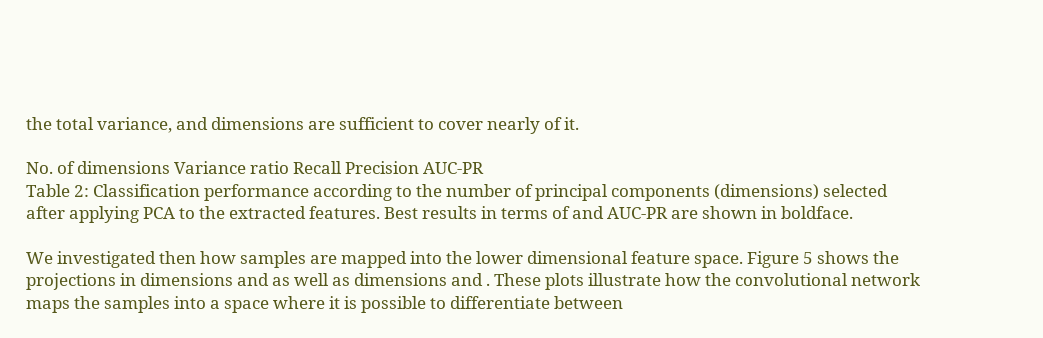the total variance, and dimensions are sufficient to cover nearly of it.

No. of dimensions Variance ratio Recall Precision AUC-PR
Table 2: Classification performance according to the number of principal components (dimensions) selected after applying PCA to the extracted features. Best results in terms of and AUC-PR are shown in boldface.

We investigated then how samples are mapped into the lower dimensional feature space. Figure 5 shows the projections in dimensions and as well as dimensions and . These plots illustrate how the convolutional network maps the samples into a space where it is possible to differentiate between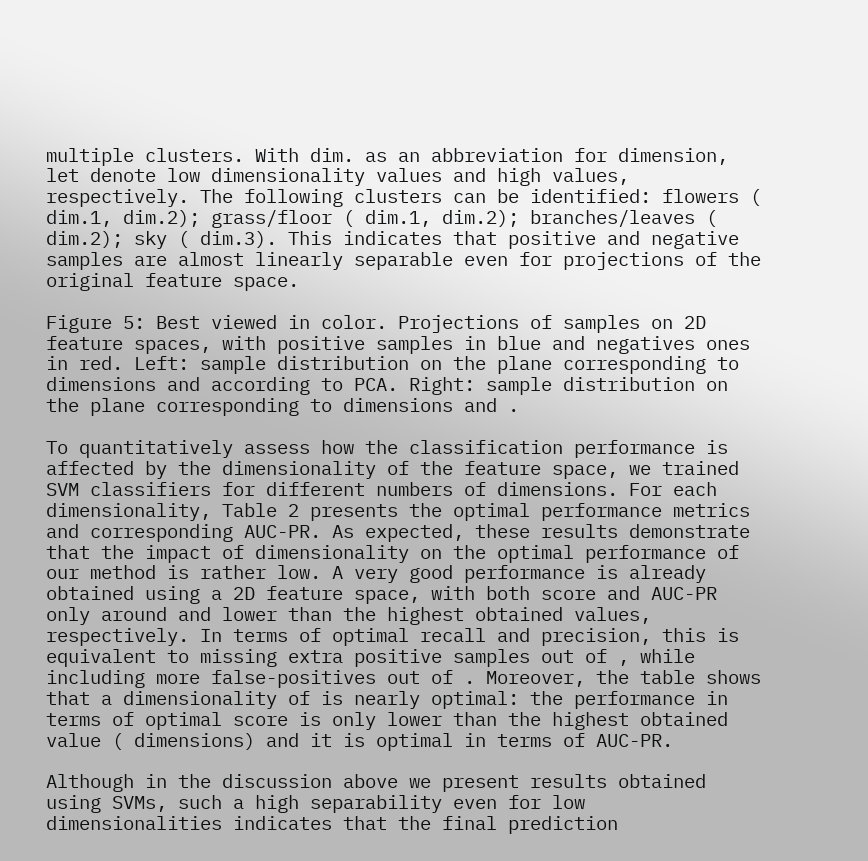multiple clusters. With dim. as an abbreviation for dimension, let denote low dimensionality values and high values, respectively. The following clusters can be identified: flowers ( dim.1, dim.2); grass/floor ( dim.1, dim.2); branches/leaves ( dim.2); sky ( dim.3). This indicates that positive and negative samples are almost linearly separable even for projections of the original feature space.

Figure 5: Best viewed in color. Projections of samples on 2D feature spaces, with positive samples in blue and negatives ones in red. Left: sample distribution on the plane corresponding to dimensions and according to PCA. Right: sample distribution on the plane corresponding to dimensions and .

To quantitatively assess how the classification performance is affected by the dimensionality of the feature space, we trained SVM classifiers for different numbers of dimensions. For each dimensionality, Table 2 presents the optimal performance metrics and corresponding AUC-PR. As expected, these results demonstrate that the impact of dimensionality on the optimal performance of our method is rather low. A very good performance is already obtained using a 2D feature space, with both score and AUC-PR only around and lower than the highest obtained values, respectively. In terms of optimal recall and precision, this is equivalent to missing extra positive samples out of , while including more false-positives out of . Moreover, the table shows that a dimensionality of is nearly optimal: the performance in terms of optimal score is only lower than the highest obtained value ( dimensions) and it is optimal in terms of AUC-PR.

Although in the discussion above we present results obtained using SVMs, such a high separability even for low dimensionalities indicates that the final prediction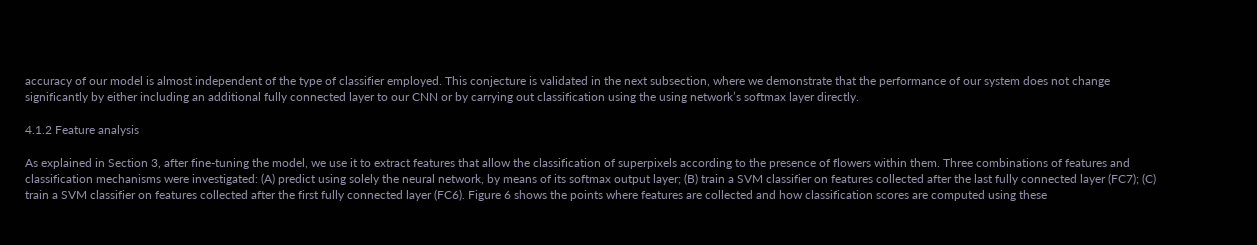accuracy of our model is almost independent of the type of classifier employed. This conjecture is validated in the next subsection, where we demonstrate that the performance of our system does not change significantly by either including an additional fully connected layer to our CNN or by carrying out classification using the using network’s softmax layer directly.

4.1.2 Feature analysis

As explained in Section 3, after fine-tuning the model, we use it to extract features that allow the classification of superpixels according to the presence of flowers within them. Three combinations of features and classification mechanisms were investigated: (A) predict using solely the neural network, by means of its softmax output layer; (B) train a SVM classifier on features collected after the last fully connected layer (FC7); (C) train a SVM classifier on features collected after the first fully connected layer (FC6). Figure 6 shows the points where features are collected and how classification scores are computed using these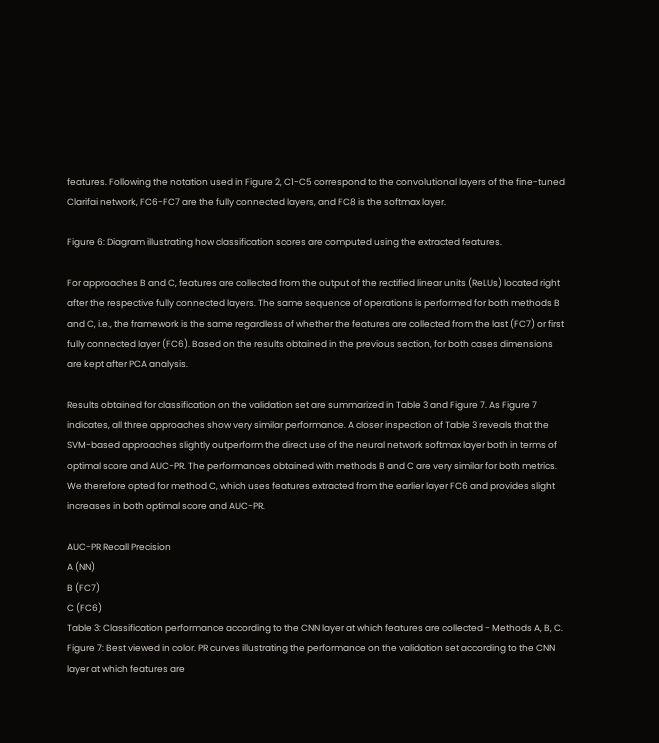features. Following the notation used in Figure 2, C1-C5 correspond to the convolutional layers of the fine-tuned Clarifai network, FC6-FC7 are the fully connected layers, and FC8 is the softmax layer.

Figure 6: Diagram illustrating how classification scores are computed using the extracted features.

For approaches B and C, features are collected from the output of the rectified linear units (ReLUs) located right after the respective fully connected layers. The same sequence of operations is performed for both methods B and C, i.e., the framework is the same regardless of whether the features are collected from the last (FC7) or first fully connected layer (FC6). Based on the results obtained in the previous section, for both cases dimensions are kept after PCA analysis.

Results obtained for classification on the validation set are summarized in Table 3 and Figure 7. As Figure 7 indicates, all three approaches show very similar performance. A closer inspection of Table 3 reveals that the SVM-based approaches slightly outperform the direct use of the neural network softmax layer both in terms of optimal score and AUC-PR. The performances obtained with methods B and C are very similar for both metrics. We therefore opted for method C, which uses features extracted from the earlier layer FC6 and provides slight increases in both optimal score and AUC-PR.

AUC-PR Recall Precision
A (NN)
B (FC7)
C (FC6)
Table 3: Classification performance according to the CNN layer at which features are collected - Methods A, B, C.
Figure 7: Best viewed in color. PR curves illustrating the performance on the validation set according to the CNN layer at which features are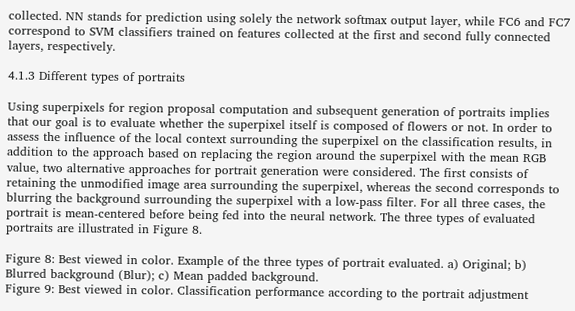collected. NN stands for prediction using solely the network softmax output layer, while FC6 and FC7 correspond to SVM classifiers trained on features collected at the first and second fully connected layers, respectively.

4.1.3 Different types of portraits

Using superpixels for region proposal computation and subsequent generation of portraits implies that our goal is to evaluate whether the superpixel itself is composed of flowers or not. In order to assess the influence of the local context surrounding the superpixel on the classification results, in addition to the approach based on replacing the region around the superpixel with the mean RGB value, two alternative approaches for portrait generation were considered. The first consists of retaining the unmodified image area surrounding the superpixel, whereas the second corresponds to blurring the background surrounding the superpixel with a low-pass filter. For all three cases, the portrait is mean-centered before being fed into the neural network. The three types of evaluated portraits are illustrated in Figure 8.

Figure 8: Best viewed in color. Example of the three types of portrait evaluated. a) Original; b) Blurred background (Blur); c) Mean padded background.
Figure 9: Best viewed in color. Classification performance according to the portrait adjustment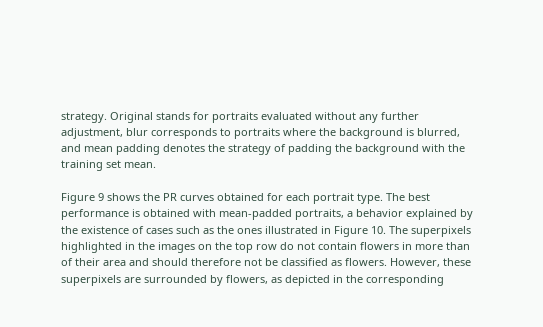strategy. Original stands for portraits evaluated without any further adjustment, blur corresponds to portraits where the background is blurred, and mean padding denotes the strategy of padding the background with the training set mean.

Figure 9 shows the PR curves obtained for each portrait type. The best performance is obtained with mean-padded portraits, a behavior explained by the existence of cases such as the ones illustrated in Figure 10. The superpixels highlighted in the images on the top row do not contain flowers in more than of their area and should therefore not be classified as flowers. However, these superpixels are surrounded by flowers, as depicted in the corresponding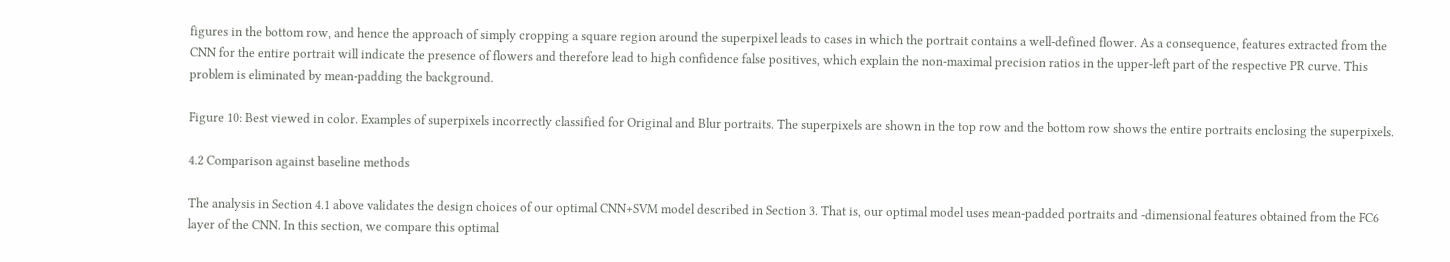figures in the bottom row, and hence the approach of simply cropping a square region around the superpixel leads to cases in which the portrait contains a well-defined flower. As a consequence, features extracted from the CNN for the entire portrait will indicate the presence of flowers and therefore lead to high confidence false positives, which explain the non-maximal precision ratios in the upper-left part of the respective PR curve. This problem is eliminated by mean-padding the background.

Figure 10: Best viewed in color. Examples of superpixels incorrectly classified for Original and Blur portraits. The superpixels are shown in the top row and the bottom row shows the entire portraits enclosing the superpixels.

4.2 Comparison against baseline methods

The analysis in Section 4.1 above validates the design choices of our optimal CNN+SVM model described in Section 3. That is, our optimal model uses mean-padded portraits and -dimensional features obtained from the FC6 layer of the CNN. In this section, we compare this optimal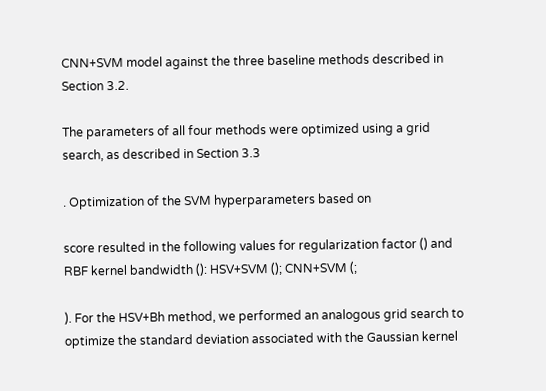CNN+SVM model against the three baseline methods described in Section 3.2.

The parameters of all four methods were optimized using a grid search, as described in Section 3.3

. Optimization of the SVM hyperparameters based on

score resulted in the following values for regularization factor () and RBF kernel bandwidth (): HSV+SVM (); CNN+SVM (;

). For the HSV+Bh method, we performed an analogous grid search to optimize the standard deviation associated with the Gaussian kernel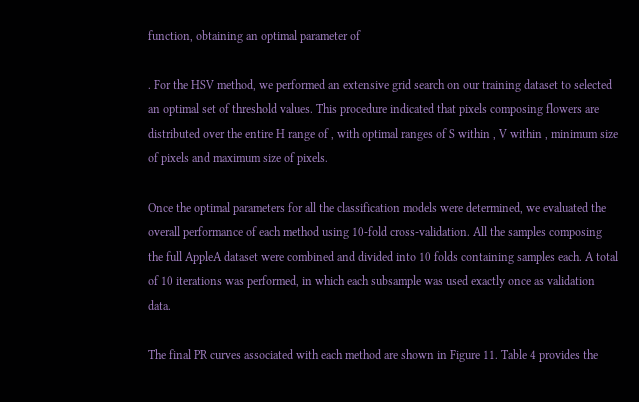function, obtaining an optimal parameter of

. For the HSV method, we performed an extensive grid search on our training dataset to selected an optimal set of threshold values. This procedure indicated that pixels composing flowers are distributed over the entire H range of , with optimal ranges of S within , V within , minimum size of pixels and maximum size of pixels.

Once the optimal parameters for all the classification models were determined, we evaluated the overall performance of each method using 10-fold cross-validation. All the samples composing the full AppleA dataset were combined and divided into 10 folds containing samples each. A total of 10 iterations was performed, in which each subsample was used exactly once as validation data.

The final PR curves associated with each method are shown in Figure 11. Table 4 provides the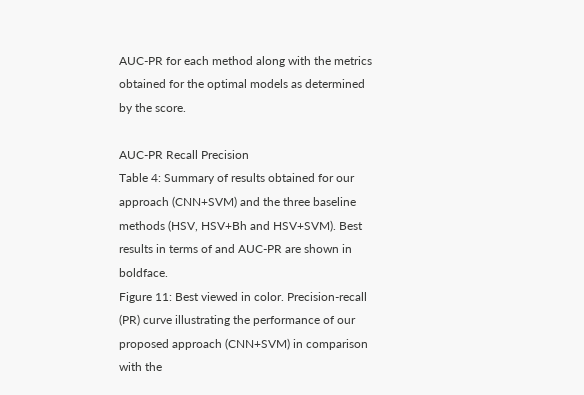AUC-PR for each method along with the metrics obtained for the optimal models as determined by the score.

AUC-PR Recall Precision
Table 4: Summary of results obtained for our approach (CNN+SVM) and the three baseline methods (HSV, HSV+Bh and HSV+SVM). Best results in terms of and AUC-PR are shown in boldface.
Figure 11: Best viewed in color. Precision-recall (PR) curve illustrating the performance of our proposed approach (CNN+SVM) in comparison with the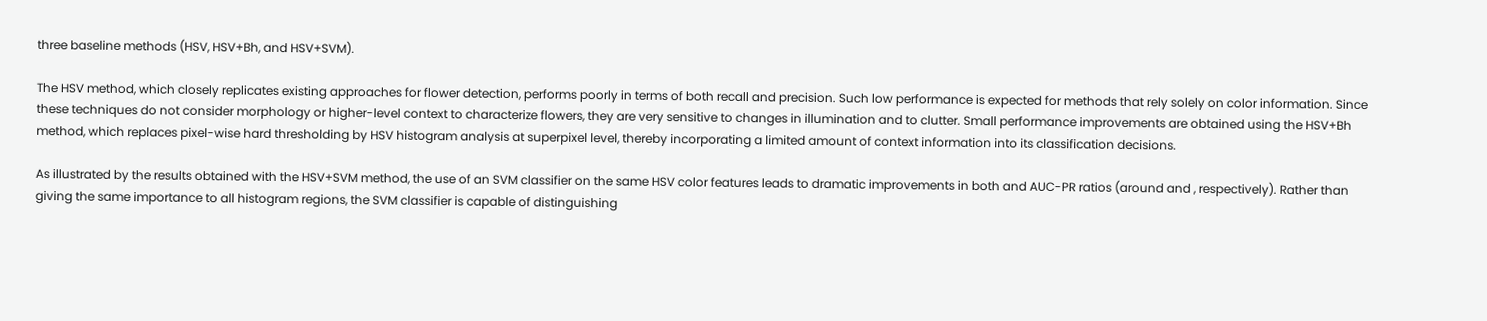three baseline methods (HSV, HSV+Bh, and HSV+SVM).

The HSV method, which closely replicates existing approaches for flower detection, performs poorly in terms of both recall and precision. Such low performance is expected for methods that rely solely on color information. Since these techniques do not consider morphology or higher-level context to characterize flowers, they are very sensitive to changes in illumination and to clutter. Small performance improvements are obtained using the HSV+Bh method, which replaces pixel-wise hard thresholding by HSV histogram analysis at superpixel level, thereby incorporating a limited amount of context information into its classification decisions.

As illustrated by the results obtained with the HSV+SVM method, the use of an SVM classifier on the same HSV color features leads to dramatic improvements in both and AUC-PR ratios (around and , respectively). Rather than giving the same importance to all histogram regions, the SVM classifier is capable of distinguishing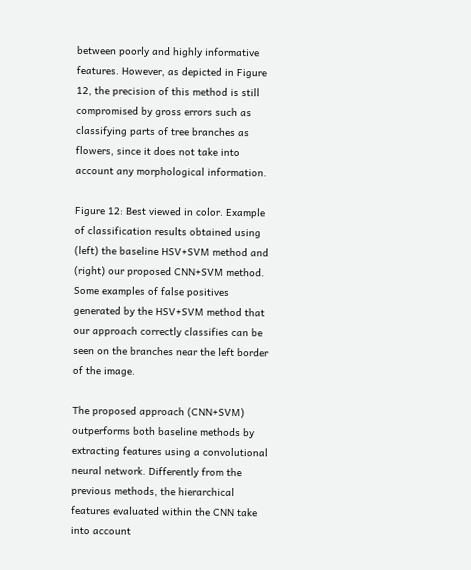between poorly and highly informative features. However, as depicted in Figure 12, the precision of this method is still compromised by gross errors such as classifying parts of tree branches as flowers, since it does not take into account any morphological information.

Figure 12: Best viewed in color. Example of classification results obtained using (left) the baseline HSV+SVM method and (right) our proposed CNN+SVM method. Some examples of false positives generated by the HSV+SVM method that our approach correctly classifies can be seen on the branches near the left border of the image.

The proposed approach (CNN+SVM) outperforms both baseline methods by extracting features using a convolutional neural network. Differently from the previous methods, the hierarchical features evaluated within the CNN take into account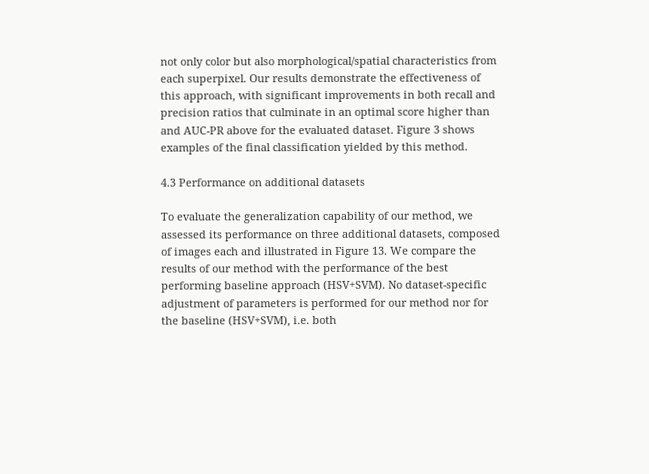not only color but also morphological/spatial characteristics from each superpixel. Our results demonstrate the effectiveness of this approach, with significant improvements in both recall and precision ratios that culminate in an optimal score higher than and AUC-PR above for the evaluated dataset. Figure 3 shows examples of the final classification yielded by this method.

4.3 Performance on additional datasets

To evaluate the generalization capability of our method, we assessed its performance on three additional datasets, composed of images each and illustrated in Figure 13. We compare the results of our method with the performance of the best performing baseline approach (HSV+SVM). No dataset-specific adjustment of parameters is performed for our method nor for the baseline (HSV+SVM), i.e. both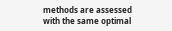methods are assessed with the same optimal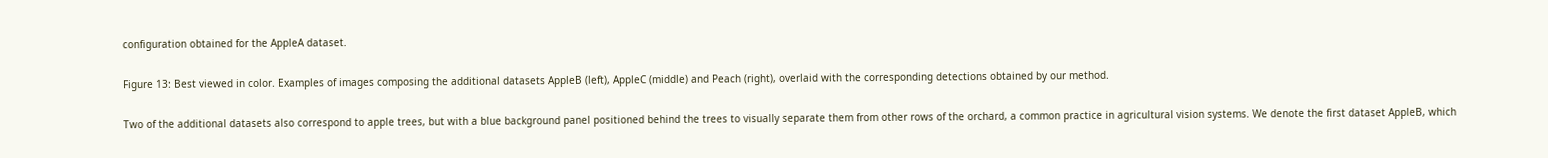configuration obtained for the AppleA dataset.

Figure 13: Best viewed in color. Examples of images composing the additional datasets AppleB (left), AppleC (middle) and Peach (right), overlaid with the corresponding detections obtained by our method.

Two of the additional datasets also correspond to apple trees, but with a blue background panel positioned behind the trees to visually separate them from other rows of the orchard, a common practice in agricultural vision systems. We denote the first dataset AppleB, which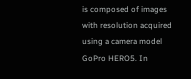is composed of images with resolution acquired using a camera model GoPro HERO5. In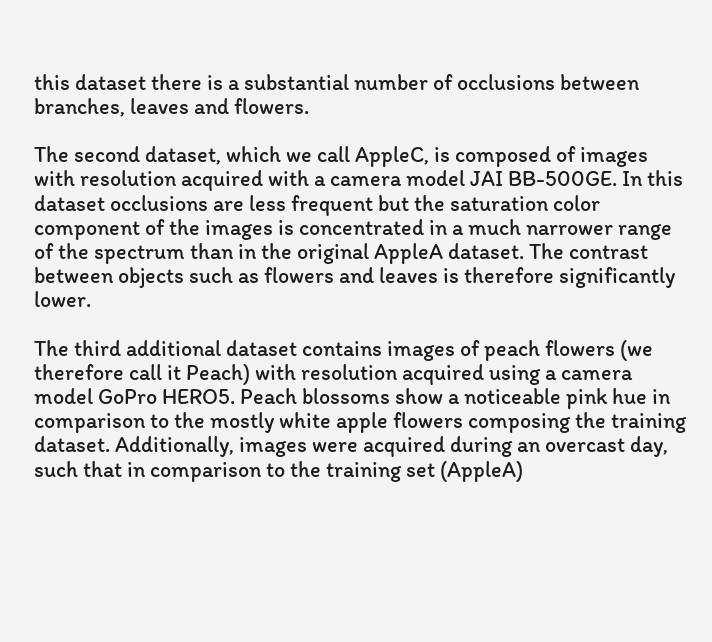this dataset there is a substantial number of occlusions between branches, leaves and flowers.

The second dataset, which we call AppleC, is composed of images with resolution acquired with a camera model JAI BB-500GE. In this dataset occlusions are less frequent but the saturation color component of the images is concentrated in a much narrower range of the spectrum than in the original AppleA dataset. The contrast between objects such as flowers and leaves is therefore significantly lower.

The third additional dataset contains images of peach flowers (we therefore call it Peach) with resolution acquired using a camera model GoPro HERO5. Peach blossoms show a noticeable pink hue in comparison to the mostly white apple flowers composing the training dataset. Additionally, images were acquired during an overcast day, such that in comparison to the training set (AppleA)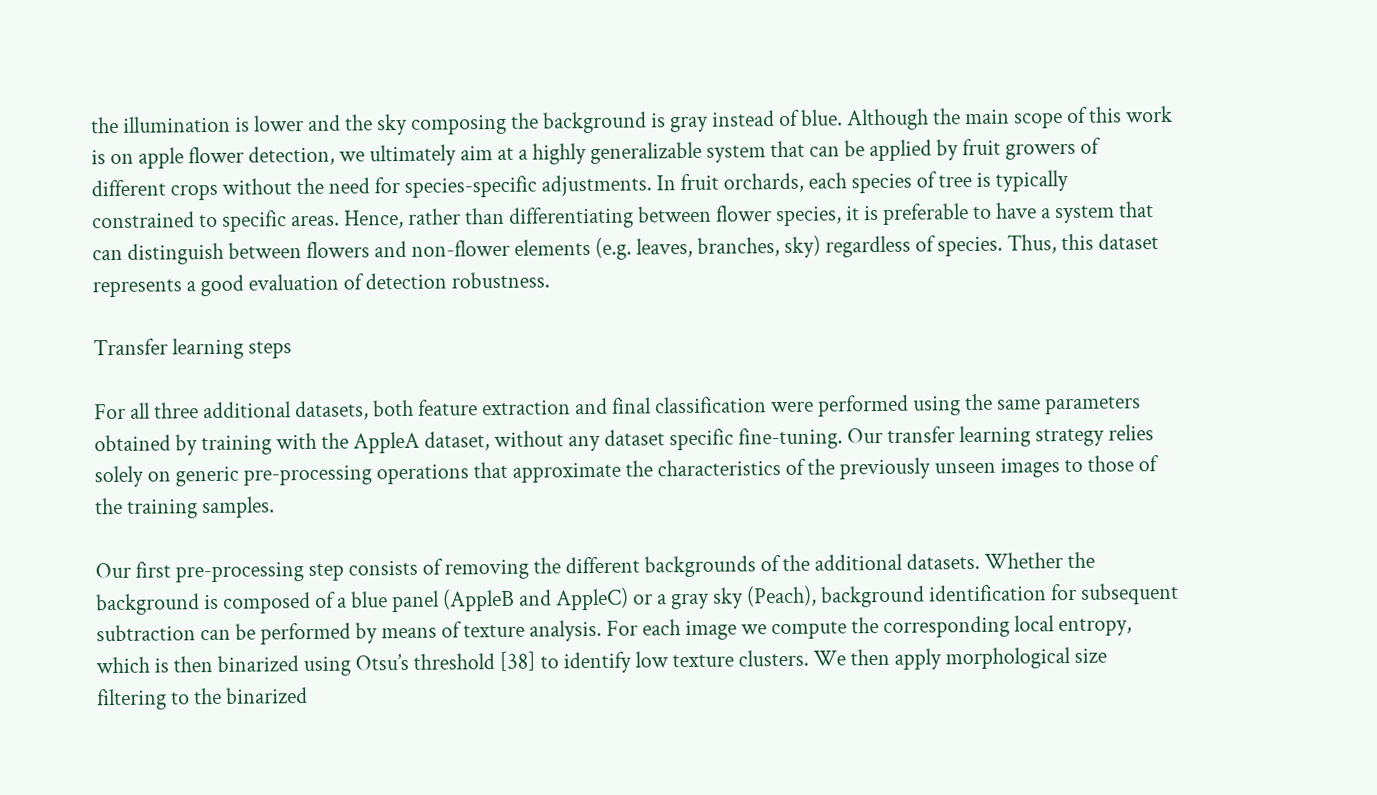the illumination is lower and the sky composing the background is gray instead of blue. Although the main scope of this work is on apple flower detection, we ultimately aim at a highly generalizable system that can be applied by fruit growers of different crops without the need for species-specific adjustments. In fruit orchards, each species of tree is typically constrained to specific areas. Hence, rather than differentiating between flower species, it is preferable to have a system that can distinguish between flowers and non-flower elements (e.g. leaves, branches, sky) regardless of species. Thus, this dataset represents a good evaluation of detection robustness.

Transfer learning steps

For all three additional datasets, both feature extraction and final classification were performed using the same parameters obtained by training with the AppleA dataset, without any dataset specific fine-tuning. Our transfer learning strategy relies solely on generic pre-processing operations that approximate the characteristics of the previously unseen images to those of the training samples.

Our first pre-processing step consists of removing the different backgrounds of the additional datasets. Whether the background is composed of a blue panel (AppleB and AppleC) or a gray sky (Peach), background identification for subsequent subtraction can be performed by means of texture analysis. For each image we compute the corresponding local entropy, which is then binarized using Otsu’s threshold [38] to identify low texture clusters. We then apply morphological size filtering to the binarized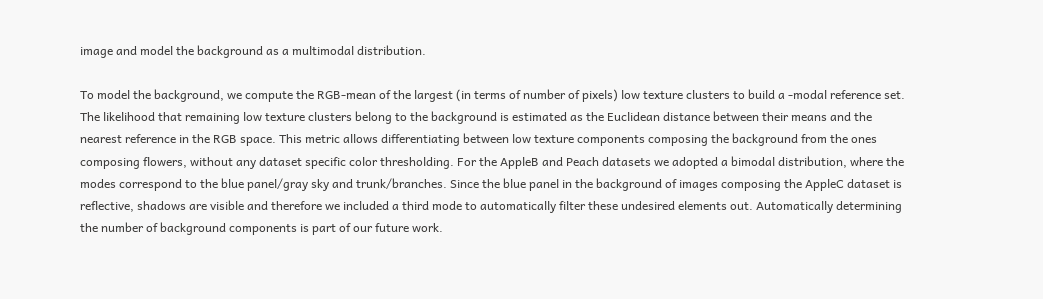image and model the background as a multimodal distribution.

To model the background, we compute the RGB-mean of the largest (in terms of number of pixels) low texture clusters to build a -modal reference set. The likelihood that remaining low texture clusters belong to the background is estimated as the Euclidean distance between their means and the nearest reference in the RGB space. This metric allows differentiating between low texture components composing the background from the ones composing flowers, without any dataset specific color thresholding. For the AppleB and Peach datasets we adopted a bimodal distribution, where the modes correspond to the blue panel/gray sky and trunk/branches. Since the blue panel in the background of images composing the AppleC dataset is reflective, shadows are visible and therefore we included a third mode to automatically filter these undesired elements out. Automatically determining the number of background components is part of our future work.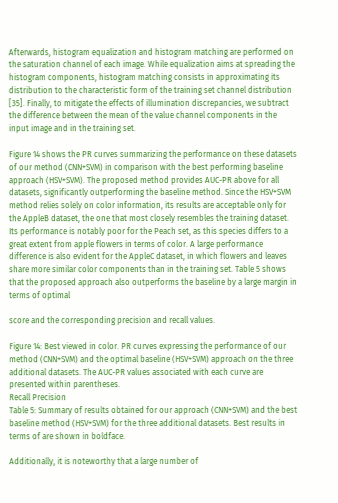Afterwards, histogram equalization and histogram matching are performed on the saturation channel of each image. While equalization aims at spreading the histogram components, histogram matching consists in approximating its distribution to the characteristic form of the training set channel distribution [35]. Finally, to mitigate the effects of illumination discrepancies, we subtract the difference between the mean of the value channel components in the input image and in the training set.

Figure 14 shows the PR curves summarizing the performance on these datasets of our method (CNN+SVM) in comparison with the best performing baseline approach (HSV+SVM). The proposed method provides AUC-PR above for all datasets, significantly outperforming the baseline method. Since the HSV+SVM method relies solely on color information, its results are acceptable only for the AppleB dataset, the one that most closely resembles the training dataset. Its performance is notably poor for the Peach set, as this species differs to a great extent from apple flowers in terms of color. A large performance difference is also evident for the AppleC dataset, in which flowers and leaves share more similar color components than in the training set. Table 5 shows that the proposed approach also outperforms the baseline by a large margin in terms of optimal

score and the corresponding precision and recall values.

Figure 14: Best viewed in color. PR curves expressing the performance of our method (CNN+SVM) and the optimal baseline (HSV+SVM) approach on the three additional datasets. The AUC-PR values associated with each curve are presented within parentheses.
Recall Precision
Table 5: Summary of results obtained for our approach (CNN+SVM) and the best baseline method (HSV+SVM) for the three additional datasets. Best results in terms of are shown in boldface.

Additionally, it is noteworthy that a large number of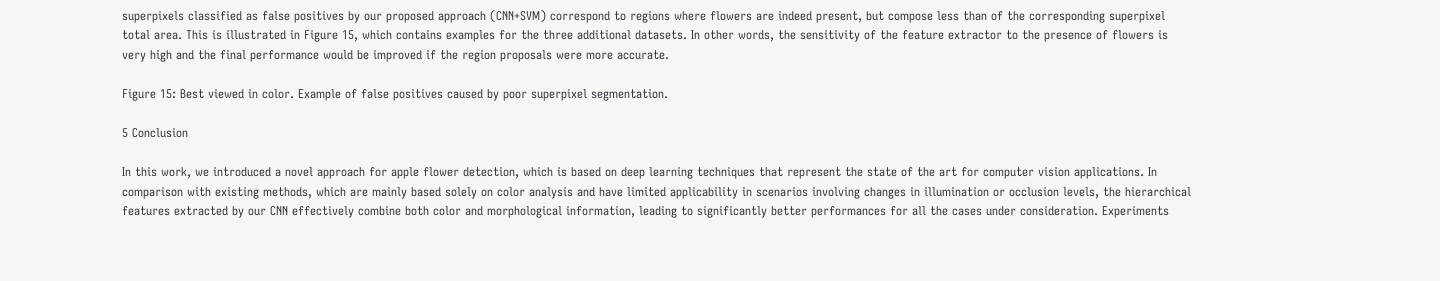superpixels classified as false positives by our proposed approach (CNN+SVM) correspond to regions where flowers are indeed present, but compose less than of the corresponding superpixel total area. This is illustrated in Figure 15, which contains examples for the three additional datasets. In other words, the sensitivity of the feature extractor to the presence of flowers is very high and the final performance would be improved if the region proposals were more accurate.

Figure 15: Best viewed in color. Example of false positives caused by poor superpixel segmentation.

5 Conclusion

In this work, we introduced a novel approach for apple flower detection, which is based on deep learning techniques that represent the state of the art for computer vision applications. In comparison with existing methods, which are mainly based solely on color analysis and have limited applicability in scenarios involving changes in illumination or occlusion levels, the hierarchical features extracted by our CNN effectively combine both color and morphological information, leading to significantly better performances for all the cases under consideration. Experiments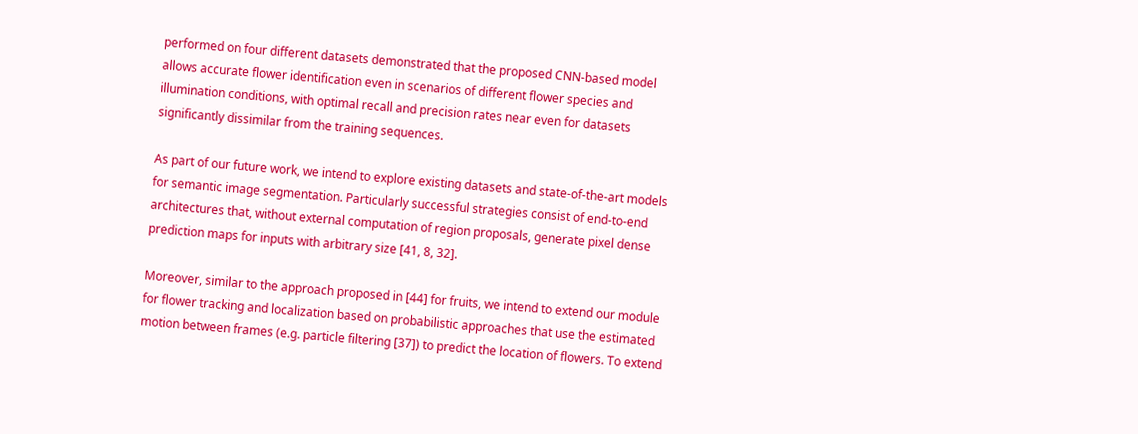performed on four different datasets demonstrated that the proposed CNN-based model allows accurate flower identification even in scenarios of different flower species and illumination conditions, with optimal recall and precision rates near even for datasets significantly dissimilar from the training sequences.

As part of our future work, we intend to explore existing datasets and state-of-the-art models for semantic image segmentation. Particularly successful strategies consist of end-to-end architectures that, without external computation of region proposals, generate pixel dense prediction maps for inputs with arbitrary size [41, 8, 32].

Moreover, similar to the approach proposed in [44] for fruits, we intend to extend our module for flower tracking and localization based on probabilistic approaches that use the estimated motion between frames (e.g. particle filtering [37]) to predict the location of flowers. To extend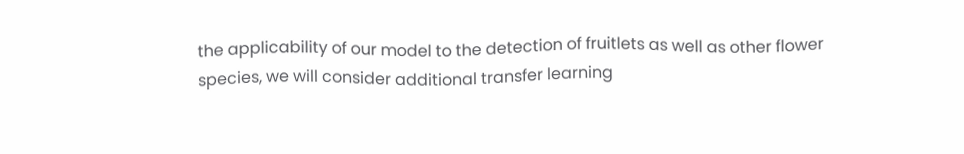the applicability of our model to the detection of fruitlets as well as other flower species, we will consider additional transfer learning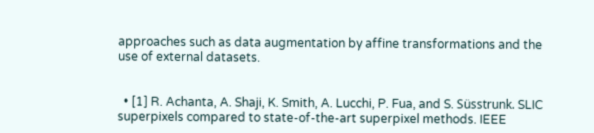approaches such as data augmentation by affine transformations and the use of external datasets.


  • [1] R. Achanta, A. Shaji, K. Smith, A. Lucchi, P. Fua, and S. Süsstrunk. SLIC superpixels compared to state-of-the-art superpixel methods. IEEE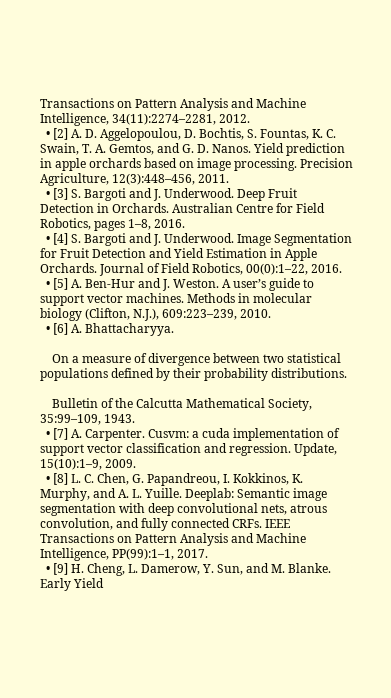Transactions on Pattern Analysis and Machine Intelligence, 34(11):2274–2281, 2012.
  • [2] A. D. Aggelopoulou, D. Bochtis, S. Fountas, K. C. Swain, T. A. Gemtos, and G. D. Nanos. Yield prediction in apple orchards based on image processing. Precision Agriculture, 12(3):448–456, 2011.
  • [3] S. Bargoti and J. Underwood. Deep Fruit Detection in Orchards. Australian Centre for Field Robotics, pages 1–8, 2016.
  • [4] S. Bargoti and J. Underwood. Image Segmentation for Fruit Detection and Yield Estimation in Apple Orchards. Journal of Field Robotics, 00(0):1–22, 2016.
  • [5] A. Ben-Hur and J. Weston. A user’s guide to support vector machines. Methods in molecular biology (Clifton, N.J.), 609:223–239, 2010.
  • [6] A. Bhattacharyya.

    On a measure of divergence between two statistical populations defined by their probability distributions.

    Bulletin of the Calcutta Mathematical Society, 35:99–109, 1943.
  • [7] A. Carpenter. Cusvm: a cuda implementation of support vector classification and regression. Update, 15(10):1–9, 2009.
  • [8] L. C. Chen, G. Papandreou, I. Kokkinos, K. Murphy, and A. L. Yuille. Deeplab: Semantic image segmentation with deep convolutional nets, atrous convolution, and fully connected CRFs. IEEE Transactions on Pattern Analysis and Machine Intelligence, PP(99):1–1, 2017.
  • [9] H. Cheng, L. Damerow, Y. Sun, and M. Blanke. Early Yield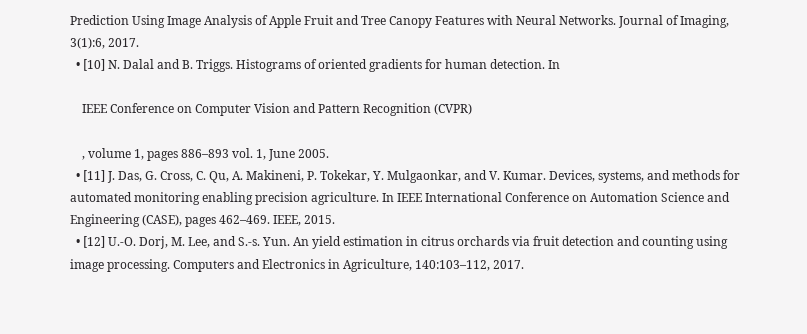Prediction Using Image Analysis of Apple Fruit and Tree Canopy Features with Neural Networks. Journal of Imaging, 3(1):6, 2017.
  • [10] N. Dalal and B. Triggs. Histograms of oriented gradients for human detection. In

    IEEE Conference on Computer Vision and Pattern Recognition (CVPR)

    , volume 1, pages 886–893 vol. 1, June 2005.
  • [11] J. Das, G. Cross, C. Qu, A. Makineni, P. Tokekar, Y. Mulgaonkar, and V. Kumar. Devices, systems, and methods for automated monitoring enabling precision agriculture. In IEEE International Conference on Automation Science and Engineering (CASE), pages 462–469. IEEE, 2015.
  • [12] U.-O. Dorj, M. Lee, and S.-s. Yun. An yield estimation in citrus orchards via fruit detection and counting using image processing. Computers and Electronics in Agriculture, 140:103–112, 2017.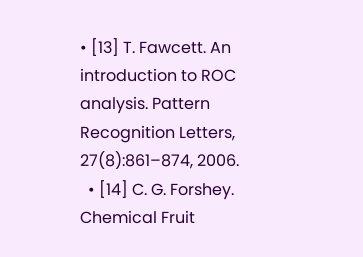• [13] T. Fawcett. An introduction to ROC analysis. Pattern Recognition Letters, 27(8):861–874, 2006.
  • [14] C. G. Forshey. Chemical Fruit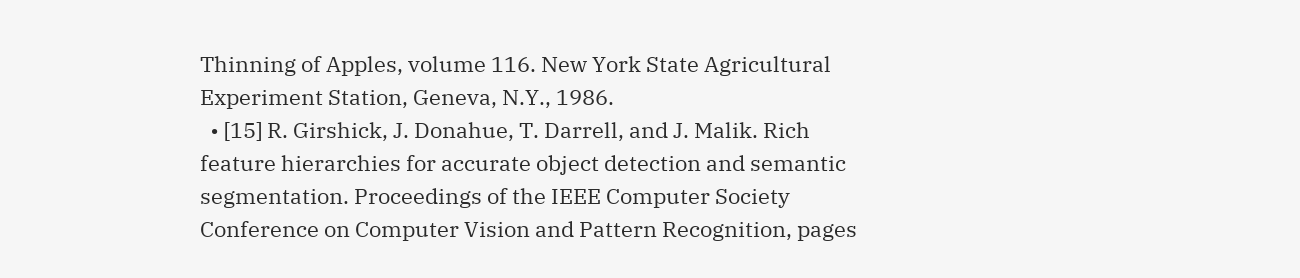Thinning of Apples, volume 116. New York State Agricultural Experiment Station, Geneva, N.Y., 1986.
  • [15] R. Girshick, J. Donahue, T. Darrell, and J. Malik. Rich feature hierarchies for accurate object detection and semantic segmentation. Proceedings of the IEEE Computer Society Conference on Computer Vision and Pattern Recognition, pages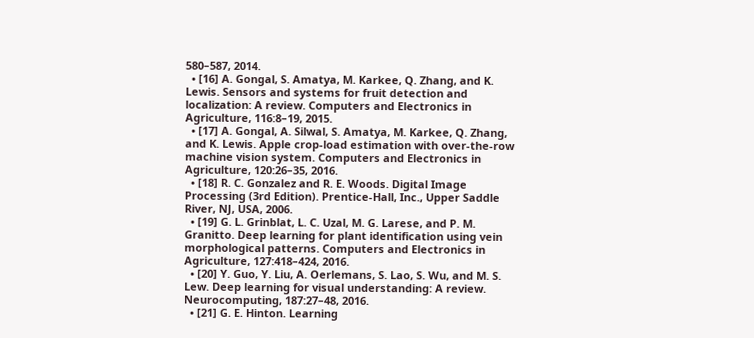580–587, 2014.
  • [16] A. Gongal, S. Amatya, M. Karkee, Q. Zhang, and K. Lewis. Sensors and systems for fruit detection and localization: A review. Computers and Electronics in Agriculture, 116:8–19, 2015.
  • [17] A. Gongal, A. Silwal, S. Amatya, M. Karkee, Q. Zhang, and K. Lewis. Apple crop-load estimation with over-the-row machine vision system. Computers and Electronics in Agriculture, 120:26–35, 2016.
  • [18] R. C. Gonzalez and R. E. Woods. Digital Image Processing (3rd Edition). Prentice-Hall, Inc., Upper Saddle River, NJ, USA, 2006.
  • [19] G. L. Grinblat, L. C. Uzal, M. G. Larese, and P. M. Granitto. Deep learning for plant identification using vein morphological patterns. Computers and Electronics in Agriculture, 127:418–424, 2016.
  • [20] Y. Guo, Y. Liu, A. Oerlemans, S. Lao, S. Wu, and M. S. Lew. Deep learning for visual understanding: A review. Neurocomputing, 187:27–48, 2016.
  • [21] G. E. Hinton. Learning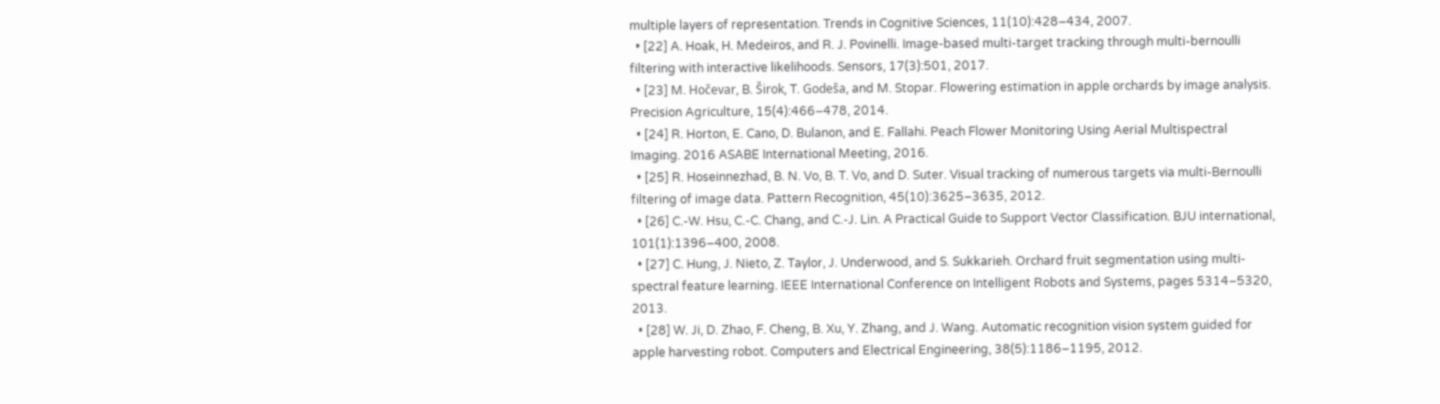multiple layers of representation. Trends in Cognitive Sciences, 11(10):428–434, 2007.
  • [22] A. Hoak, H. Medeiros, and R. J. Povinelli. Image-based multi-target tracking through multi-bernoulli filtering with interactive likelihoods. Sensors, 17(3):501, 2017.
  • [23] M. Hočevar, B. Širok, T. Godeša, and M. Stopar. Flowering estimation in apple orchards by image analysis. Precision Agriculture, 15(4):466–478, 2014.
  • [24] R. Horton, E. Cano, D. Bulanon, and E. Fallahi. Peach Flower Monitoring Using Aerial Multispectral Imaging. 2016 ASABE International Meeting, 2016.
  • [25] R. Hoseinnezhad, B. N. Vo, B. T. Vo, and D. Suter. Visual tracking of numerous targets via multi-Bernoulli filtering of image data. Pattern Recognition, 45(10):3625–3635, 2012.
  • [26] C.-W. Hsu, C.-C. Chang, and C.-J. Lin. A Practical Guide to Support Vector Classification. BJU international, 101(1):1396–400, 2008.
  • [27] C. Hung, J. Nieto, Z. Taylor, J. Underwood, and S. Sukkarieh. Orchard fruit segmentation using multi-spectral feature learning. IEEE International Conference on Intelligent Robots and Systems, pages 5314–5320, 2013.
  • [28] W. Ji, D. Zhao, F. Cheng, B. Xu, Y. Zhang, and J. Wang. Automatic recognition vision system guided for apple harvesting robot. Computers and Electrical Engineering, 38(5):1186–1195, 2012.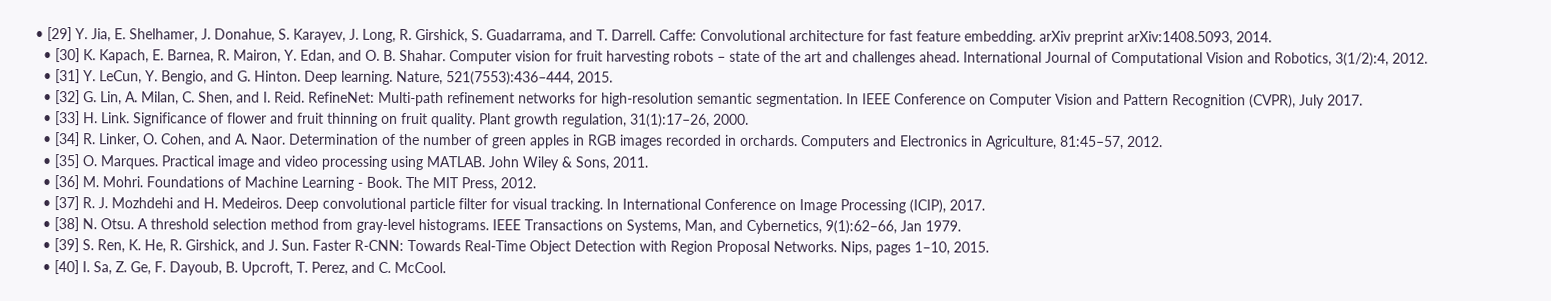• [29] Y. Jia, E. Shelhamer, J. Donahue, S. Karayev, J. Long, R. Girshick, S. Guadarrama, and T. Darrell. Caffe: Convolutional architecture for fast feature embedding. arXiv preprint arXiv:1408.5093, 2014.
  • [30] K. Kapach, E. Barnea, R. Mairon, Y. Edan, and O. B. Shahar. Computer vision for fruit harvesting robots – state of the art and challenges ahead. International Journal of Computational Vision and Robotics, 3(1/2):4, 2012.
  • [31] Y. LeCun, Y. Bengio, and G. Hinton. Deep learning. Nature, 521(7553):436–444, 2015.
  • [32] G. Lin, A. Milan, C. Shen, and I. Reid. RefineNet: Multi-path refinement networks for high-resolution semantic segmentation. In IEEE Conference on Computer Vision and Pattern Recognition (CVPR), July 2017.
  • [33] H. Link. Significance of flower and fruit thinning on fruit quality. Plant growth regulation, 31(1):17–26, 2000.
  • [34] R. Linker, O. Cohen, and A. Naor. Determination of the number of green apples in RGB images recorded in orchards. Computers and Electronics in Agriculture, 81:45–57, 2012.
  • [35] O. Marques. Practical image and video processing using MATLAB. John Wiley & Sons, 2011.
  • [36] M. Mohri. Foundations of Machine Learning - Book. The MIT Press, 2012.
  • [37] R. J. Mozhdehi and H. Medeiros. Deep convolutional particle filter for visual tracking. In International Conference on Image Processing (ICIP), 2017.
  • [38] N. Otsu. A threshold selection method from gray-level histograms. IEEE Transactions on Systems, Man, and Cybernetics, 9(1):62–66, Jan 1979.
  • [39] S. Ren, K. He, R. Girshick, and J. Sun. Faster R-CNN: Towards Real-Time Object Detection with Region Proposal Networks. Nips, pages 1–10, 2015.
  • [40] I. Sa, Z. Ge, F. Dayoub, B. Upcroft, T. Perez, and C. McCool.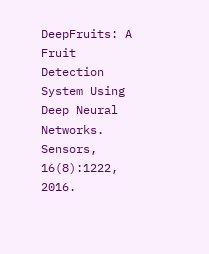DeepFruits: A Fruit Detection System Using Deep Neural Networks. Sensors, 16(8):1222, 2016.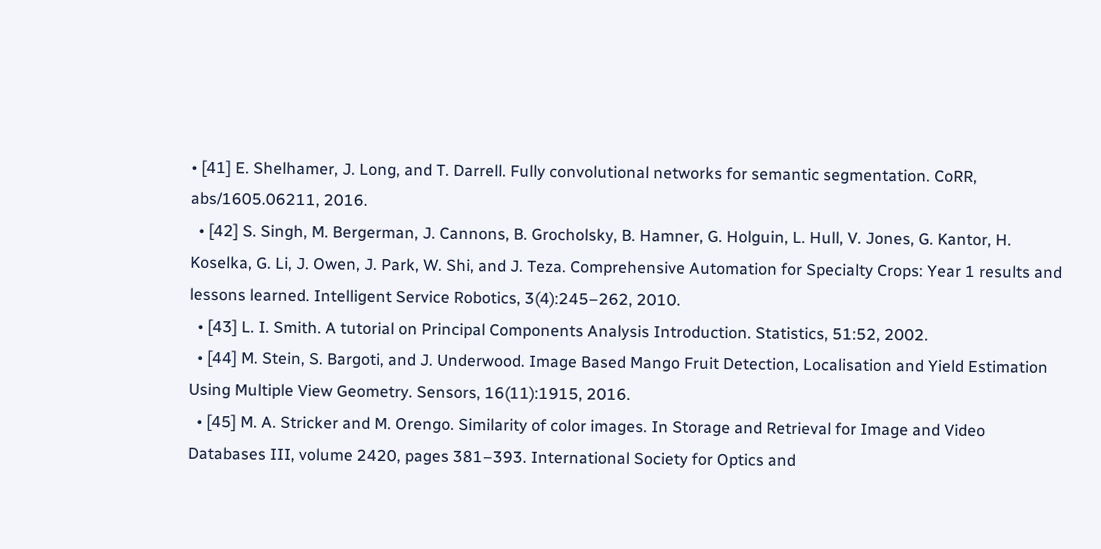• [41] E. Shelhamer, J. Long, and T. Darrell. Fully convolutional networks for semantic segmentation. CoRR, abs/1605.06211, 2016.
  • [42] S. Singh, M. Bergerman, J. Cannons, B. Grocholsky, B. Hamner, G. Holguin, L. Hull, V. Jones, G. Kantor, H. Koselka, G. Li, J. Owen, J. Park, W. Shi, and J. Teza. Comprehensive Automation for Specialty Crops: Year 1 results and lessons learned. Intelligent Service Robotics, 3(4):245–262, 2010.
  • [43] L. I. Smith. A tutorial on Principal Components Analysis Introduction. Statistics, 51:52, 2002.
  • [44] M. Stein, S. Bargoti, and J. Underwood. Image Based Mango Fruit Detection, Localisation and Yield Estimation Using Multiple View Geometry. Sensors, 16(11):1915, 2016.
  • [45] M. A. Stricker and M. Orengo. Similarity of color images. In Storage and Retrieval for Image and Video Databases III, volume 2420, pages 381–393. International Society for Optics and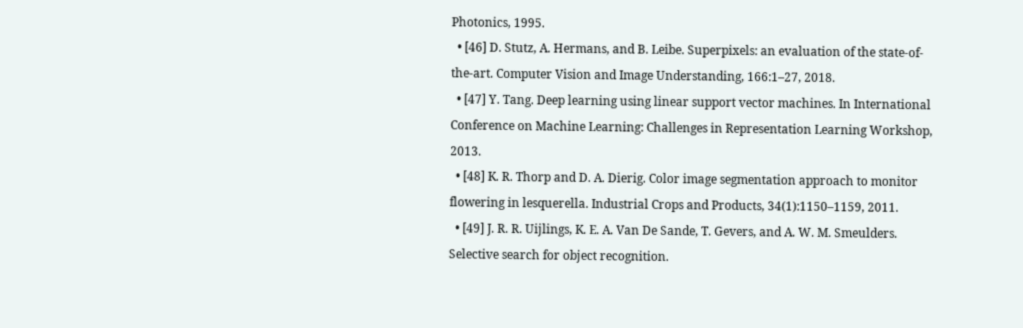Photonics, 1995.
  • [46] D. Stutz, A. Hermans, and B. Leibe. Superpixels: an evaluation of the state-of-the-art. Computer Vision and Image Understanding, 166:1–27, 2018.
  • [47] Y. Tang. Deep learning using linear support vector machines. In International Conference on Machine Learning: Challenges in Representation Learning Workshop, 2013.
  • [48] K. R. Thorp and D. A. Dierig. Color image segmentation approach to monitor flowering in lesquerella. Industrial Crops and Products, 34(1):1150–1159, 2011.
  • [49] J. R. R. Uijlings, K. E. A. Van De Sande, T. Gevers, and A. W. M. Smeulders. Selective search for object recognition.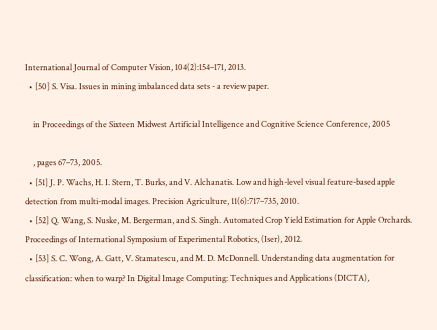International Journal of Computer Vision, 104(2):154–171, 2013.
  • [50] S. Visa. Issues in mining imbalanced data sets - a review paper.

    in Proceedings of the Sixteen Midwest Artificial Intelligence and Cognitive Science Conference, 2005

    , pages 67–73, 2005.
  • [51] J. P. Wachs, H. I. Stern, T. Burks, and V. Alchanatis. Low and high-level visual feature-based apple detection from multi-modal images. Precision Agriculture, 11(6):717–735, 2010.
  • [52] Q. Wang, S. Nuske, M. Bergerman, and S. Singh. Automated Crop Yield Estimation for Apple Orchards. Proceedings of International Symposium of Experimental Robotics, (Iser), 2012.
  • [53] S. C. Wong, A. Gatt, V. Stamatescu, and M. D. McDonnell. Understanding data augmentation for classification: when to warp? In Digital Image Computing: Techniques and Applications (DICTA),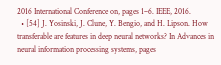2016 International Conference on, pages 1–6. IEEE, 2016.
  • [54] J. Yosinski, J. Clune, Y. Bengio, and H. Lipson. How transferable are features in deep neural networks? In Advances in neural information processing systems, pages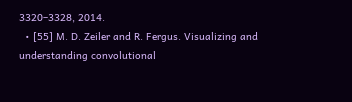3320–3328, 2014.
  • [55] M. D. Zeiler and R. Fergus. Visualizing and understanding convolutional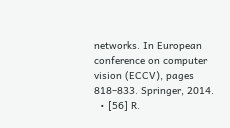networks. In European conference on computer vision (ECCV), pages 818–833. Springer, 2014.
  • [56] R.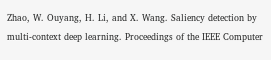Zhao, W. Ouyang, H. Li, and X. Wang. Saliency detection by multi-context deep learning. Proceedings of the IEEE Computer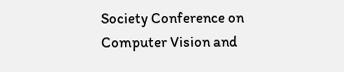Society Conference on Computer Vision and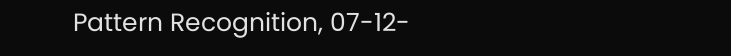Pattern Recognition, 07-12-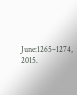June:1265–1274, 2015.